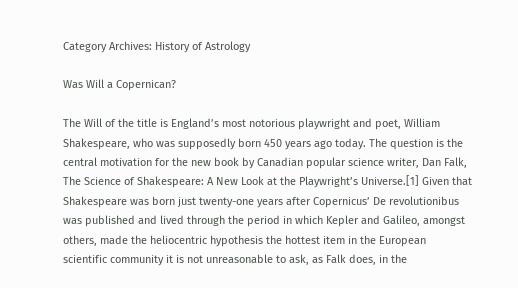Category Archives: History of Astrology

Was Will a Copernican?

The Will of the title is England’s most notorious playwright and poet, William Shakespeare, who was supposedly born 450 years ago today. The question is the central motivation for the new book by Canadian popular science writer, Dan Falk, The Science of Shakespeare: A New Look at the Playwright’s Universe.[1] Given that Shakespeare was born just twenty-one years after Copernicus’ De revolutionibus was published and lived through the period in which Kepler and Galileo, amongst others, made the heliocentric hypothesis the hottest item in the European scientific community it is not unreasonable to ask, as Falk does, in the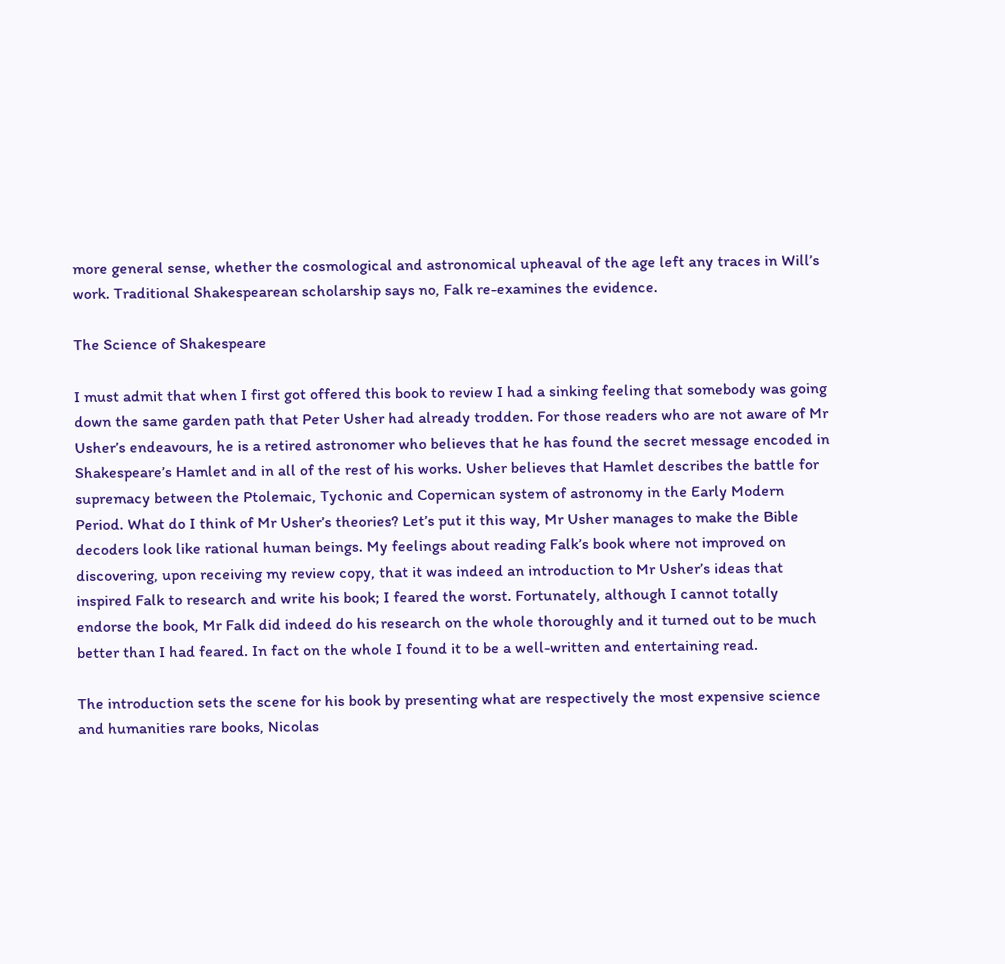more general sense, whether the cosmological and astronomical upheaval of the age left any traces in Will’s work. Traditional Shakespearean scholarship says no, Falk re-examines the evidence.

The Science of Shakespeare

I must admit that when I first got offered this book to review I had a sinking feeling that somebody was going down the same garden path that Peter Usher had already trodden. For those readers who are not aware of Mr Usher’s endeavours, he is a retired astronomer who believes that he has found the secret message encoded in Shakespeare’s Hamlet and in all of the rest of his works. Usher believes that Hamlet describes the battle for supremacy between the Ptolemaic, Tychonic and Copernican system of astronomy in the Early Modern Period. What do I think of Mr Usher’s theories? Let’s put it this way, Mr Usher manages to make the Bible decoders look like rational human beings. My feelings about reading Falk’s book where not improved on discovering, upon receiving my review copy, that it was indeed an introduction to Mr Usher’s ideas that inspired Falk to research and write his book; I feared the worst. Fortunately, although I cannot totally endorse the book, Mr Falk did indeed do his research on the whole thoroughly and it turned out to be much better than I had feared. In fact on the whole I found it to be a well-written and entertaining read.

The introduction sets the scene for his book by presenting what are respectively the most expensive science and humanities rare books, Nicolas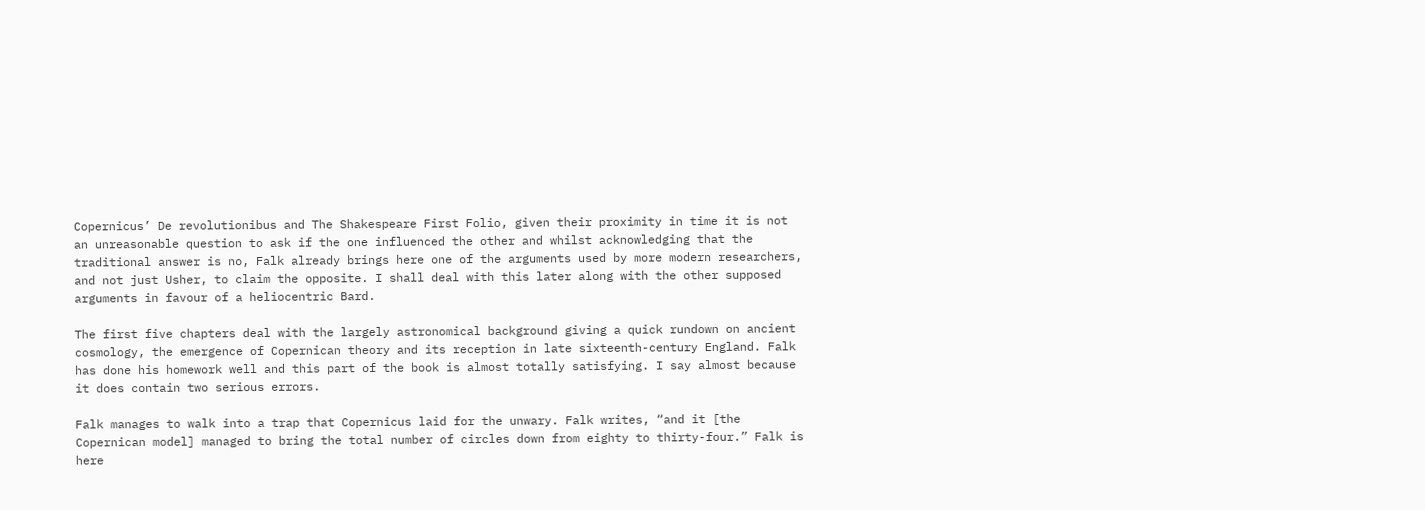Copernicus’ De revolutionibus and The Shakespeare First Folio, given their proximity in time it is not an unreasonable question to ask if the one influenced the other and whilst acknowledging that the traditional answer is no, Falk already brings here one of the arguments used by more modern researchers, and not just Usher, to claim the opposite. I shall deal with this later along with the other supposed arguments in favour of a heliocentric Bard.

The first five chapters deal with the largely astronomical background giving a quick rundown on ancient cosmology, the emergence of Copernican theory and its reception in late sixteenth-century England. Falk has done his homework well and this part of the book is almost totally satisfying. I say almost because it does contain two serious errors.

Falk manages to walk into a trap that Copernicus laid for the unwary. Falk writes, “and it [the Copernican model] managed to bring the total number of circles down from eighty to thirty-four.” Falk is here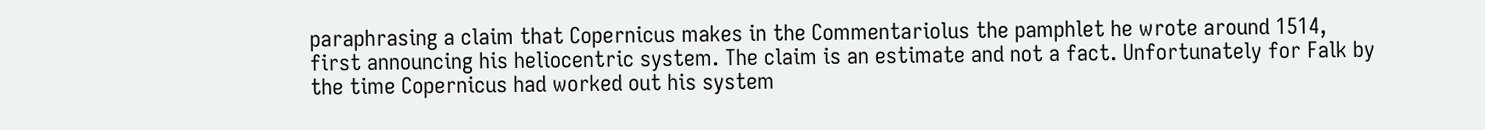paraphrasing a claim that Copernicus makes in the Commentariolus the pamphlet he wrote around 1514, first announcing his heliocentric system. The claim is an estimate and not a fact. Unfortunately for Falk by the time Copernicus had worked out his system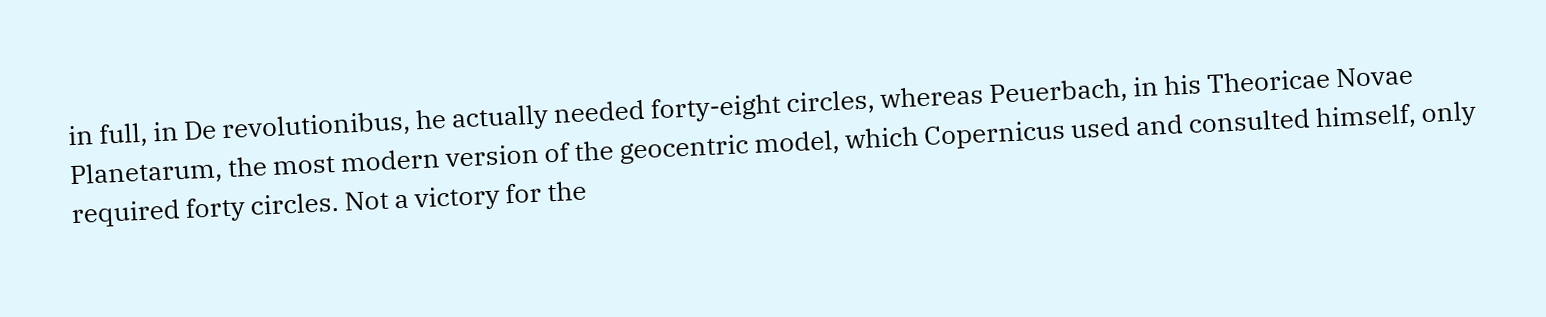in full, in De revolutionibus, he actually needed forty-eight circles, whereas Peuerbach, in his Theoricae Novae Planetarum, the most modern version of the geocentric model, which Copernicus used and consulted himself, only required forty circles. Not a victory for the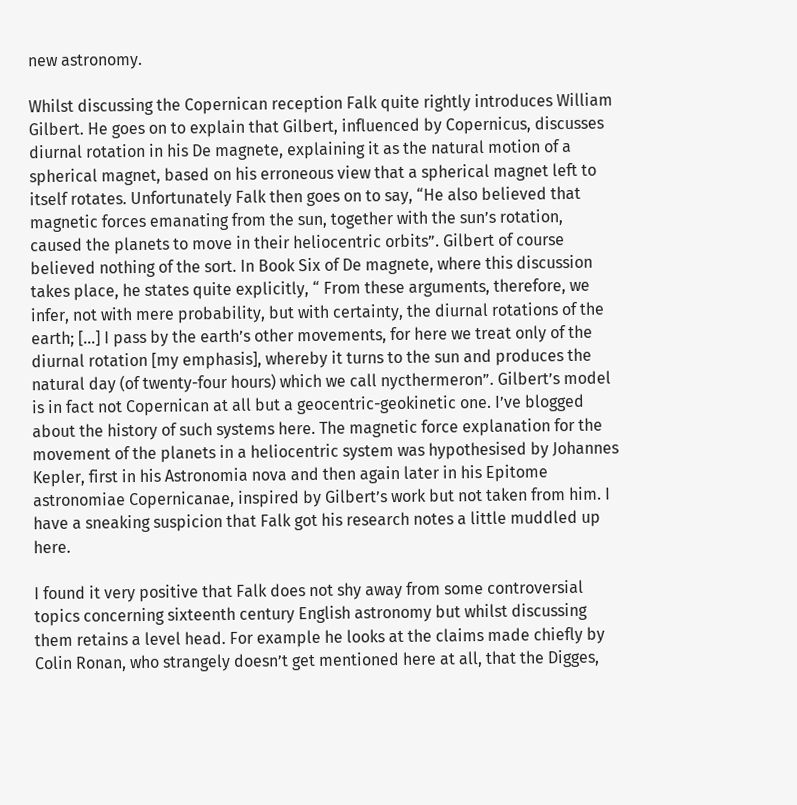new astronomy.

Whilst discussing the Copernican reception Falk quite rightly introduces William Gilbert. He goes on to explain that Gilbert, influenced by Copernicus, discusses diurnal rotation in his De magnete, explaining it as the natural motion of a spherical magnet, based on his erroneous view that a spherical magnet left to itself rotates. Unfortunately Falk then goes on to say, “He also believed that magnetic forces emanating from the sun, together with the sun’s rotation, caused the planets to move in their heliocentric orbits”. Gilbert of course believed nothing of the sort. In Book Six of De magnete, where this discussion takes place, he states quite explicitly, “ From these arguments, therefore, we infer, not with mere probability, but with certainty, the diurnal rotations of the earth; […] I pass by the earth’s other movements, for here we treat only of the diurnal rotation [my emphasis], whereby it turns to the sun and produces the natural day (of twenty-four hours) which we call nycthermeron”. Gilbert’s model is in fact not Copernican at all but a geocentric-geokinetic one. I’ve blogged about the history of such systems here. The magnetic force explanation for the movement of the planets in a heliocentric system was hypothesised by Johannes Kepler, first in his Astronomia nova and then again later in his Epitome astronomiae Copernicanae, inspired by Gilbert’s work but not taken from him. I have a sneaking suspicion that Falk got his research notes a little muddled up here.

I found it very positive that Falk does not shy away from some controversial topics concerning sixteenth century English astronomy but whilst discussing them retains a level head. For example he looks at the claims made chiefly by Colin Ronan, who strangely doesn’t get mentioned here at all, that the Digges,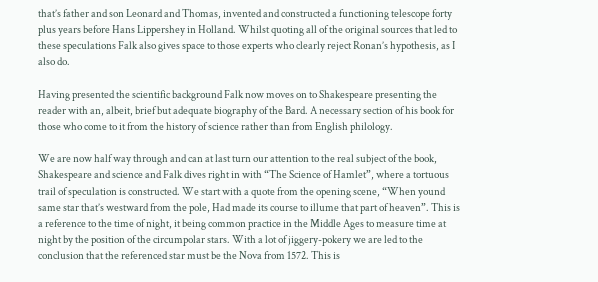that’s father and son Leonard and Thomas, invented and constructed a functioning telescope forty plus years before Hans Lippershey in Holland. Whilst quoting all of the original sources that led to these speculations Falk also gives space to those experts who clearly reject Ronan’s hypothesis, as I also do.

Having presented the scientific background Falk now moves on to Shakespeare presenting the reader with an, albeit, brief but adequate biography of the Bard. A necessary section of his book for those who come to it from the history of science rather than from English philology.

We are now half way through and can at last turn our attention to the real subject of the book, Shakespeare and science and Falk dives right in with “The Science of Hamlet”, where a tortuous trail of speculation is constructed. We start with a quote from the opening scene, “When yound same star that’s westward from the pole, Had made its course to illume that part of heaven”. This is a reference to the time of night, it being common practice in the Middle Ages to measure time at night by the position of the circumpolar stars. With a lot of jiggery-pokery we are led to the conclusion that the referenced star must be the Nova from 1572. This is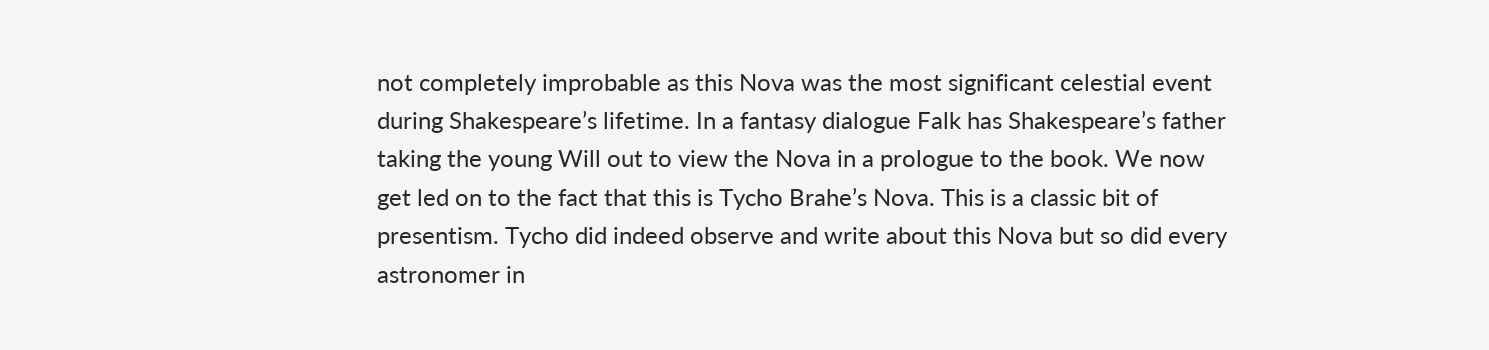not completely improbable as this Nova was the most significant celestial event during Shakespeare’s lifetime. In a fantasy dialogue Falk has Shakespeare’s father taking the young Will out to view the Nova in a prologue to the book. We now get led on to the fact that this is Tycho Brahe’s Nova. This is a classic bit of presentism. Tycho did indeed observe and write about this Nova but so did every astronomer in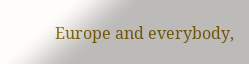Europe and everybody,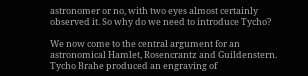astronomer or no, with two eyes almost certainly observed it. So why do we need to introduce Tycho?

We now come to the central argument for an astronomical Hamlet, Rosencrantz and Guildenstern. Tycho Brahe produced an engraving of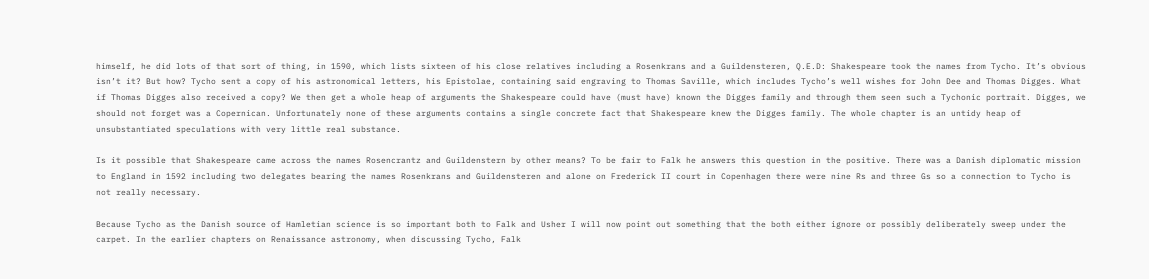himself, he did lots of that sort of thing, in 1590, which lists sixteen of his close relatives including a Rosenkrans and a Guildensteren, Q.E.D: Shakespeare took the names from Tycho. It’s obvious isn’t it? But how? Tycho sent a copy of his astronomical letters, his Epistolae, containing said engraving to Thomas Saville, which includes Tycho’s well wishes for John Dee and Thomas Digges. What if Thomas Digges also received a copy? We then get a whole heap of arguments the Shakespeare could have (must have) known the Digges family and through them seen such a Tychonic portrait. Digges, we should not forget was a Copernican. Unfortunately none of these arguments contains a single concrete fact that Shakespeare knew the Digges family. The whole chapter is an untidy heap of unsubstantiated speculations with very little real substance.

Is it possible that Shakespeare came across the names Rosencrantz and Guildenstern by other means? To be fair to Falk he answers this question in the positive. There was a Danish diplomatic mission to England in 1592 including two delegates bearing the names Rosenkrans and Guildensteren and alone on Frederick II court in Copenhagen there were nine Rs and three Gs so a connection to Tycho is not really necessary.

Because Tycho as the Danish source of Hamletian science is so important both to Falk and Usher I will now point out something that the both either ignore or possibly deliberately sweep under the carpet. In the earlier chapters on Renaissance astronomy, when discussing Tycho, Falk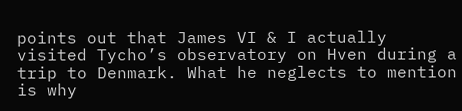points out that James VI & I actually visited Tycho’s observatory on Hven during a trip to Denmark. What he neglects to mention is why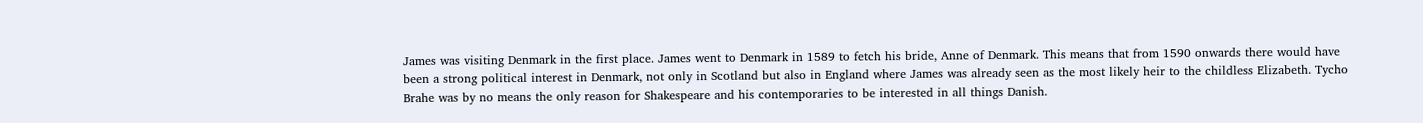James was visiting Denmark in the first place. James went to Denmark in 1589 to fetch his bride, Anne of Denmark. This means that from 1590 onwards there would have been a strong political interest in Denmark, not only in Scotland but also in England where James was already seen as the most likely heir to the childless Elizabeth. Tycho Brahe was by no means the only reason for Shakespeare and his contemporaries to be interested in all things Danish.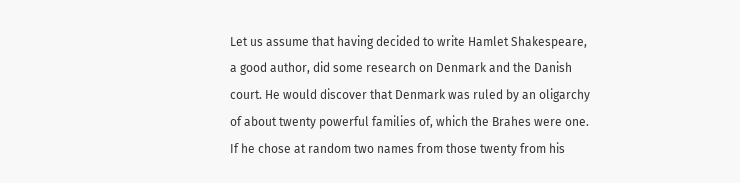Let us assume that having decided to write Hamlet Shakespeare, a good author, did some research on Denmark and the Danish court. He would discover that Denmark was ruled by an oligarchy of about twenty powerful families of, which the Brahes were one. If he chose at random two names from those twenty from his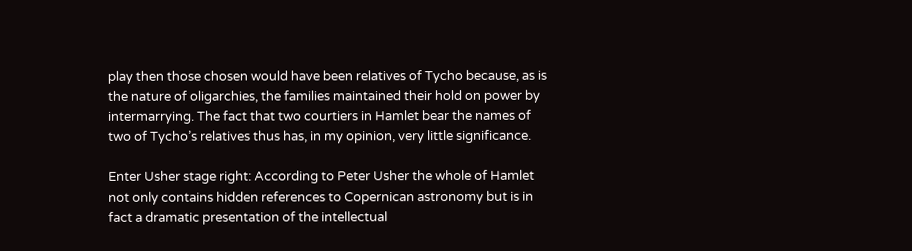play then those chosen would have been relatives of Tycho because, as is the nature of oligarchies, the families maintained their hold on power by intermarrying. The fact that two courtiers in Hamlet bear the names of two of Tycho’s relatives thus has, in my opinion, very little significance.

Enter Usher stage right: According to Peter Usher the whole of Hamlet not only contains hidden references to Copernican astronomy but is in fact a dramatic presentation of the intellectual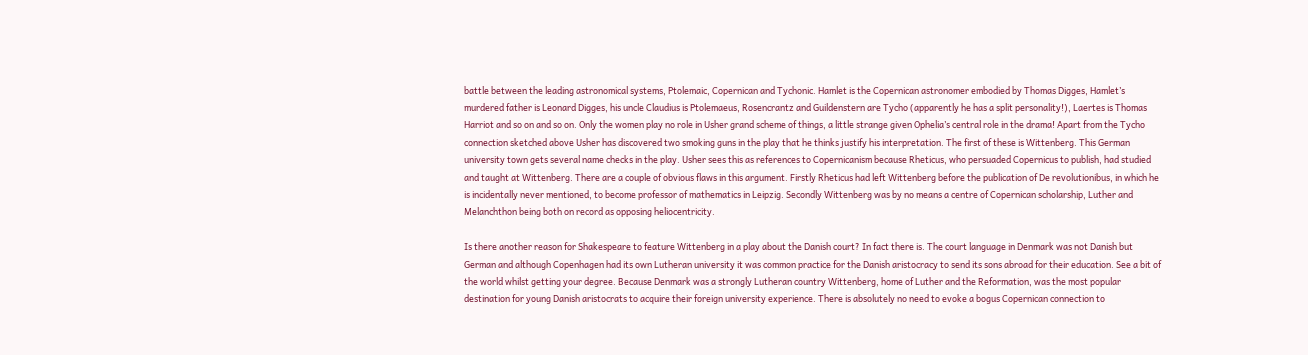battle between the leading astronomical systems, Ptolemaic, Copernican and Tychonic. Hamlet is the Copernican astronomer embodied by Thomas Digges, Hamlet’s murdered father is Leonard Digges, his uncle Claudius is Ptolemaeus, Rosencrantz and Guildenstern are Tycho (apparently he has a split personality!), Laertes is Thomas Harriot and so on and so on. Only the women play no role in Usher grand scheme of things, a little strange given Ophelia’s central role in the drama! Apart from the Tycho connection sketched above Usher has discovered two smoking guns in the play that he thinks justify his interpretation. The first of these is Wittenberg. This German university town gets several name checks in the play. Usher sees this as references to Copernicanism because Rheticus, who persuaded Copernicus to publish, had studied and taught at Wittenberg. There are a couple of obvious flaws in this argument. Firstly Rheticus had left Wittenberg before the publication of De revolutionibus, in which he is incidentally never mentioned, to become professor of mathematics in Leipzig. Secondly Wittenberg was by no means a centre of Copernican scholarship, Luther and Melanchthon being both on record as opposing heliocentricity.

Is there another reason for Shakespeare to feature Wittenberg in a play about the Danish court? In fact there is. The court language in Denmark was not Danish but German and although Copenhagen had its own Lutheran university it was common practice for the Danish aristocracy to send its sons abroad for their education. See a bit of the world whilst getting your degree. Because Denmark was a strongly Lutheran country Wittenberg, home of Luther and the Reformation, was the most popular destination for young Danish aristocrats to acquire their foreign university experience. There is absolutely no need to evoke a bogus Copernican connection to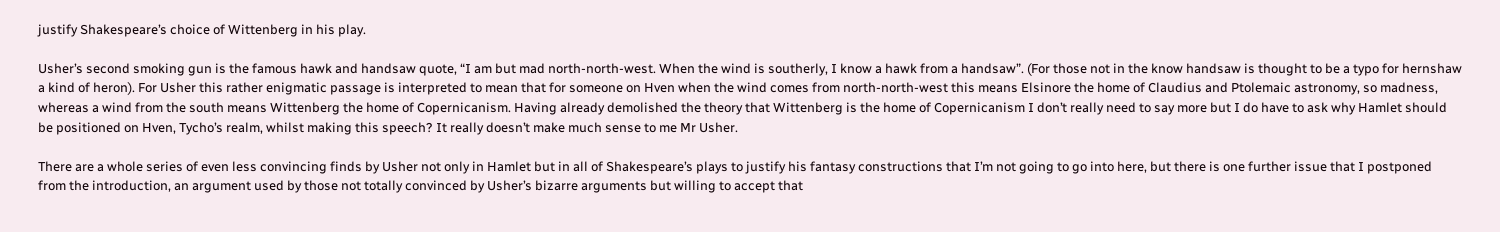justify Shakespeare’s choice of Wittenberg in his play.

Usher’s second smoking gun is the famous hawk and handsaw quote, “I am but mad north-north-west. When the wind is southerly, I know a hawk from a handsaw”. (For those not in the know handsaw is thought to be a typo for hernshaw a kind of heron). For Usher this rather enigmatic passage is interpreted to mean that for someone on Hven when the wind comes from north-north-west this means Elsinore the home of Claudius and Ptolemaic astronomy, so madness, whereas a wind from the south means Wittenberg the home of Copernicanism. Having already demolished the theory that Wittenberg is the home of Copernicanism I don’t really need to say more but I do have to ask why Hamlet should be positioned on Hven, Tycho’s realm, whilst making this speech? It really doesn’t make much sense to me Mr Usher.

There are a whole series of even less convincing finds by Usher not only in Hamlet but in all of Shakespeare’s plays to justify his fantasy constructions that I’m not going to go into here, but there is one further issue that I postponed from the introduction, an argument used by those not totally convinced by Usher’s bizarre arguments but willing to accept that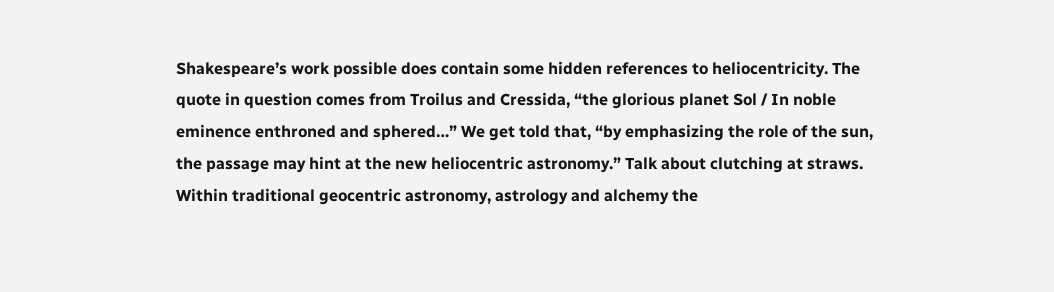Shakespeare’s work possible does contain some hidden references to heliocentricity. The quote in question comes from Troilus and Cressida, “the glorious planet Sol / In noble eminence enthroned and sphered…” We get told that, “by emphasizing the role of the sun, the passage may hint at the new heliocentric astronomy.” Talk about clutching at straws. Within traditional geocentric astronomy, astrology and alchemy the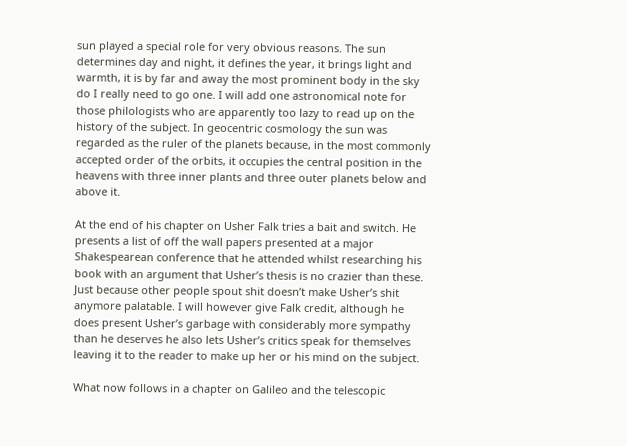sun played a special role for very obvious reasons. The sun determines day and night, it defines the year, it brings light and warmth, it is by far and away the most prominent body in the sky do I really need to go one. I will add one astronomical note for those philologists who are apparently too lazy to read up on the history of the subject. In geocentric cosmology the sun was regarded as the ruler of the planets because, in the most commonly accepted order of the orbits, it occupies the central position in the heavens with three inner plants and three outer planets below and above it.

At the end of his chapter on Usher Falk tries a bait and switch. He presents a list of off the wall papers presented at a major Shakespearean conference that he attended whilst researching his book with an argument that Usher’s thesis is no crazier than these. Just because other people spout shit doesn’t make Usher’s shit anymore palatable. I will however give Falk credit, although he does present Usher’s garbage with considerably more sympathy than he deserves he also lets Usher’s critics speak for themselves leaving it to the reader to make up her or his mind on the subject.

What now follows in a chapter on Galileo and the telescopic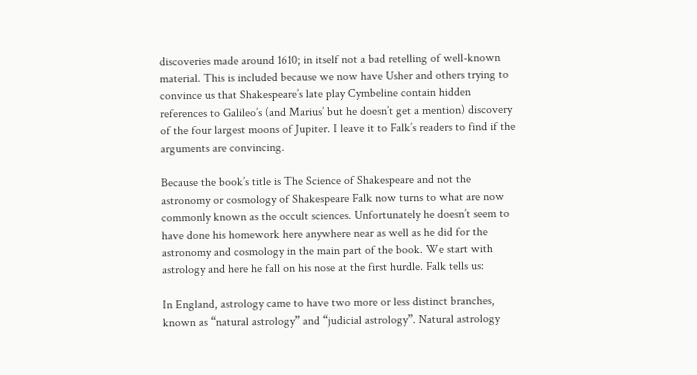discoveries made around 1610; in itself not a bad retelling of well-known material. This is included because we now have Usher and others trying to convince us that Shakespeare’s late play Cymbeline contain hidden references to Galileo’s (and Marius’ but he doesn’t get a mention) discovery of the four largest moons of Jupiter. I leave it to Falk’s readers to find if the arguments are convincing.

Because the book’s title is The Science of Shakespeare and not the astronomy or cosmology of Shakespeare Falk now turns to what are now commonly known as the occult sciences. Unfortunately he doesn’t seem to have done his homework here anywhere near as well as he did for the astronomy and cosmology in the main part of the book. We start with astrology and here he fall on his nose at the first hurdle. Falk tells us:

In England, astrology came to have two more or less distinct branches, known as “natural astrology” and “judicial astrology”. Natural astrology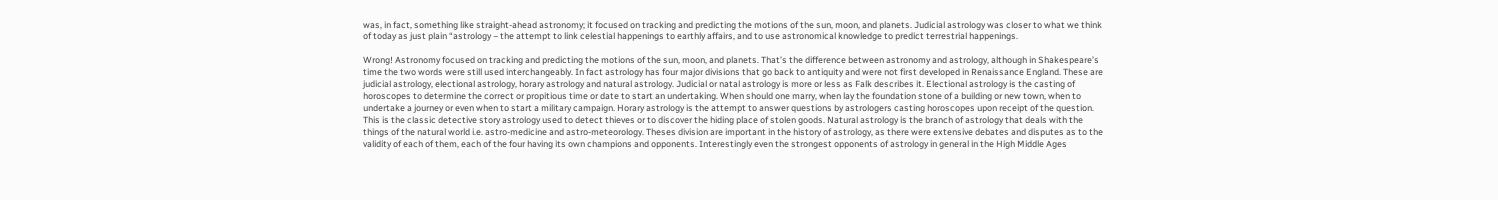was, in fact, something like straight-ahead astronomy; it focused on tracking and predicting the motions of the sun, moon, and planets. Judicial astrology was closer to what we think of today as just plain “astrology – the attempt to link celestial happenings to earthly affairs, and to use astronomical knowledge to predict terrestrial happenings.

Wrong! Astronomy focused on tracking and predicting the motions of the sun, moon, and planets. That’s the difference between astronomy and astrology, although in Shakespeare’s time the two words were still used interchangeably. In fact astrology has four major divisions that go back to antiquity and were not first developed in Renaissance England. These are judicial astrology, electional astrology, horary astrology and natural astrology. Judicial or natal astrology is more or less as Falk describes it. Electional astrology is the casting of horoscopes to determine the correct or propitious time or date to start an undertaking. When should one marry, when lay the foundation stone of a building or new town, when to undertake a journey or even when to start a military campaign. Horary astrology is the attempt to answer questions by astrologers casting horoscopes upon receipt of the question. This is the classic detective story astrology used to detect thieves or to discover the hiding place of stolen goods. Natural astrology is the branch of astrology that deals with the things of the natural world i.e. astro-medicine and astro-meteorology. Theses division are important in the history of astrology, as there were extensive debates and disputes as to the validity of each of them, each of the four having its own champions and opponents. Interestingly even the strongest opponents of astrology in general in the High Middle Ages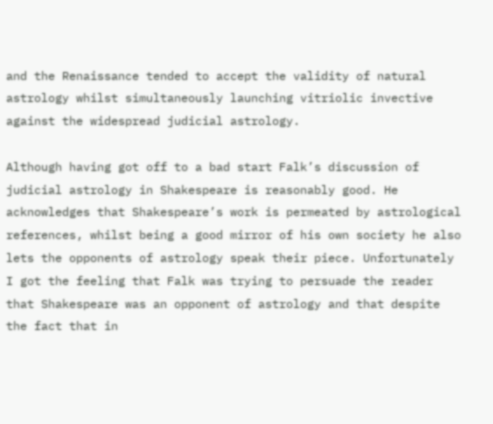and the Renaissance tended to accept the validity of natural astrology whilst simultaneously launching vitriolic invective against the widespread judicial astrology.

Although having got off to a bad start Falk’s discussion of judicial astrology in Shakespeare is reasonably good. He acknowledges that Shakespeare’s work is permeated by astrological references, whilst being a good mirror of his own society he also lets the opponents of astrology speak their piece. Unfortunately I got the feeling that Falk was trying to persuade the reader that Shakespeare was an opponent of astrology and that despite the fact that in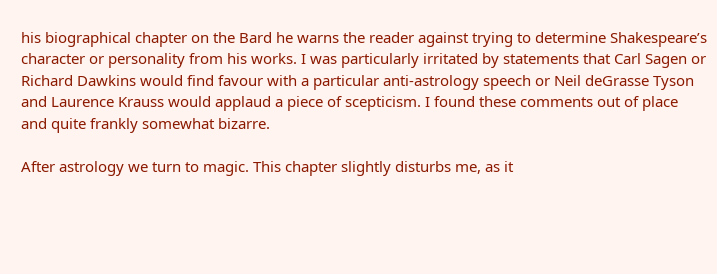his biographical chapter on the Bard he warns the reader against trying to determine Shakespeare’s character or personality from his works. I was particularly irritated by statements that Carl Sagen or Richard Dawkins would find favour with a particular anti-astrology speech or Neil deGrasse Tyson and Laurence Krauss would applaud a piece of scepticism. I found these comments out of place and quite frankly somewhat bizarre.

After astrology we turn to magic. This chapter slightly disturbs me, as it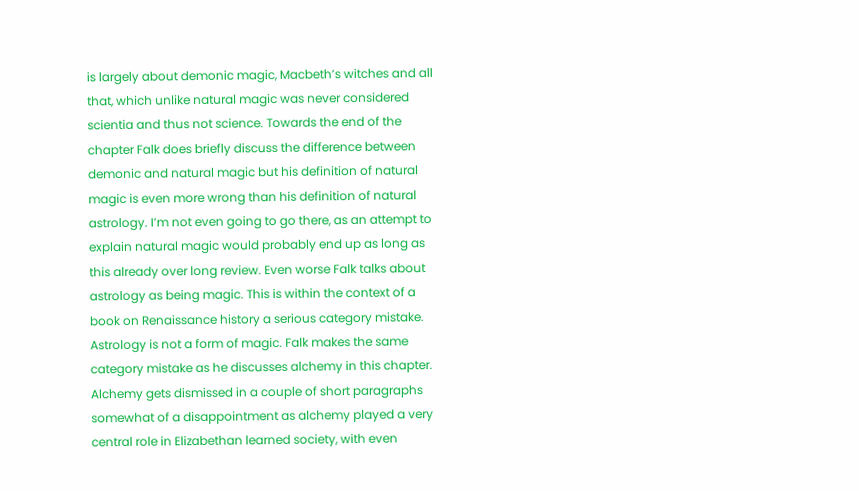is largely about demonic magic, Macbeth’s witches and all that, which unlike natural magic was never considered scientia and thus not science. Towards the end of the chapter Falk does briefly discuss the difference between demonic and natural magic but his definition of natural magic is even more wrong than his definition of natural astrology. I’m not even going to go there, as an attempt to explain natural magic would probably end up as long as this already over long review. Even worse Falk talks about astrology as being magic. This is within the context of a book on Renaissance history a serious category mistake. Astrology is not a form of magic. Falk makes the same category mistake as he discusses alchemy in this chapter. Alchemy gets dismissed in a couple of short paragraphs somewhat of a disappointment as alchemy played a very central role in Elizabethan learned society, with even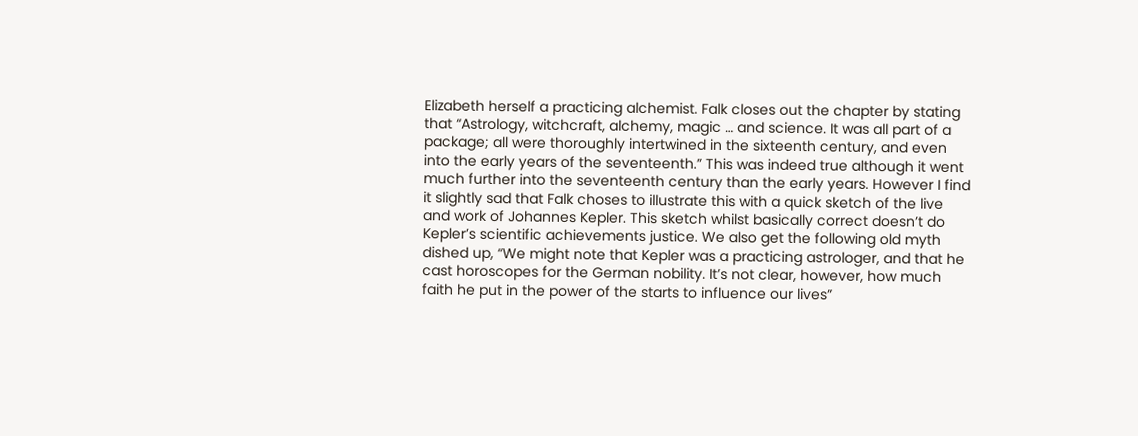Elizabeth herself a practicing alchemist. Falk closes out the chapter by stating that “Astrology, witchcraft, alchemy, magic … and science. It was all part of a package; all were thoroughly intertwined in the sixteenth century, and even into the early years of the seventeenth.” This was indeed true although it went much further into the seventeenth century than the early years. However I find it slightly sad that Falk choses to illustrate this with a quick sketch of the live and work of Johannes Kepler. This sketch whilst basically correct doesn’t do Kepler’s scientific achievements justice. We also get the following old myth dished up, “We might note that Kepler was a practicing astrologer, and that he cast horoscopes for the German nobility. It’s not clear, however, how much faith he put in the power of the starts to influence our lives”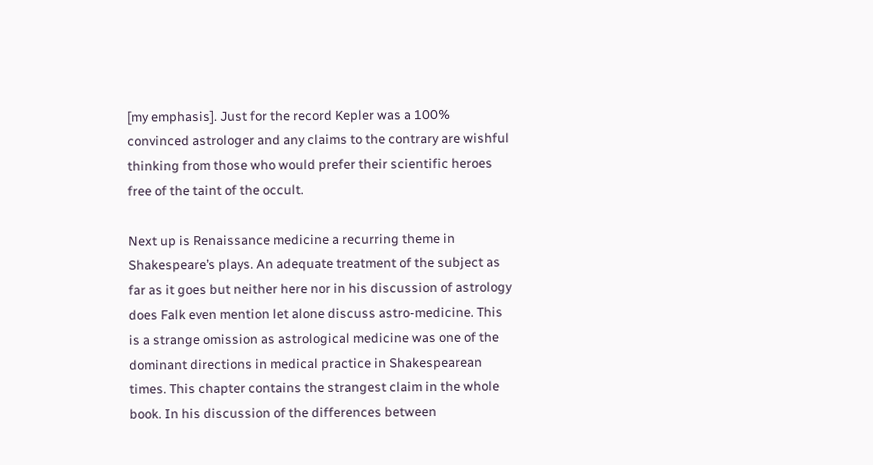[my emphasis]. Just for the record Kepler was a 100% convinced astrologer and any claims to the contrary are wishful thinking from those who would prefer their scientific heroes free of the taint of the occult.

Next up is Renaissance medicine a recurring theme in Shakespeare’s plays. An adequate treatment of the subject as far as it goes but neither here nor in his discussion of astrology does Falk even mention let alone discuss astro-medicine. This is a strange omission as astrological medicine was one of the dominant directions in medical practice in Shakespearean times. This chapter contains the strangest claim in the whole book. In his discussion of the differences between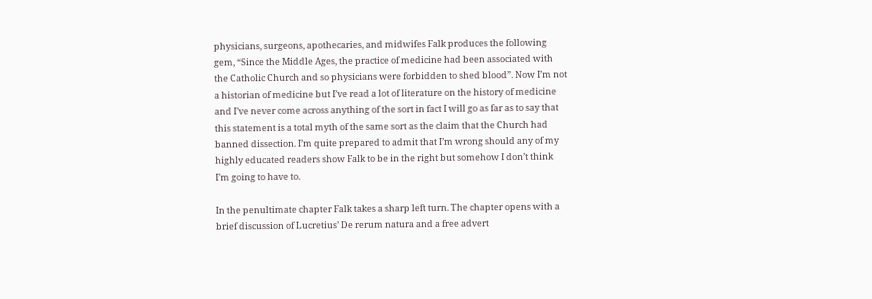physicians, surgeons, apothecaries, and midwifes Falk produces the following gem, “Since the Middle Ages, the practice of medicine had been associated with the Catholic Church and so physicians were forbidden to shed blood”. Now I’m not a historian of medicine but I’ve read a lot of literature on the history of medicine and I’ve never come across anything of the sort in fact I will go as far as to say that this statement is a total myth of the same sort as the claim that the Church had banned dissection. I’m quite prepared to admit that I’m wrong should any of my highly educated readers show Falk to be in the right but somehow I don’t think I’m going to have to.

In the penultimate chapter Falk takes a sharp left turn. The chapter opens with a brief discussion of Lucretius’ De rerum natura and a free advert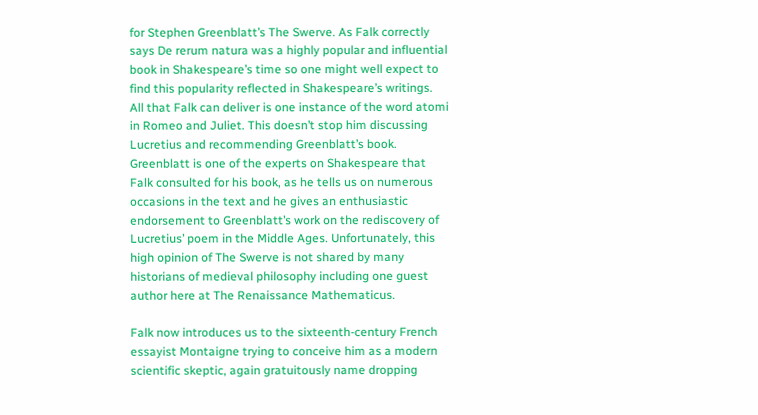for Stephen Greenblatt’s The Swerve. As Falk correctly says De rerum natura was a highly popular and influential book in Shakespeare’s time so one might well expect to find this popularity reflected in Shakespeare’s writings. All that Falk can deliver is one instance of the word atomi in Romeo and Juliet. This doesn’t stop him discussing Lucretius and recommending Greenblatt’s book. Greenblatt is one of the experts on Shakespeare that Falk consulted for his book, as he tells us on numerous occasions in the text and he gives an enthusiastic endorsement to Greenblatt’s work on the rediscovery of Lucretius’ poem in the Middle Ages. Unfortunately, this high opinion of The Swerve is not shared by many historians of medieval philosophy including one guest author here at The Renaissance Mathematicus.

Falk now introduces us to the sixteenth-century French essayist Montaigne trying to conceive him as a modern scientific skeptic, again gratuitously name dropping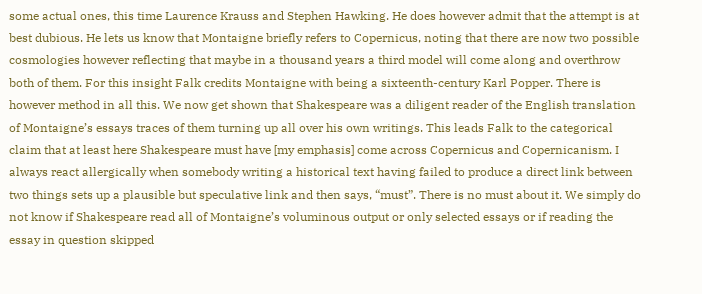some actual ones, this time Laurence Krauss and Stephen Hawking. He does however admit that the attempt is at best dubious. He lets us know that Montaigne briefly refers to Copernicus, noting that there are now two possible cosmologies however reflecting that maybe in a thousand years a third model will come along and overthrow both of them. For this insight Falk credits Montaigne with being a sixteenth-century Karl Popper. There is however method in all this. We now get shown that Shakespeare was a diligent reader of the English translation of Montaigne’s essays traces of them turning up all over his own writings. This leads Falk to the categorical claim that at least here Shakespeare must have [my emphasis] come across Copernicus and Copernicanism. I always react allergically when somebody writing a historical text having failed to produce a direct link between two things sets up a plausible but speculative link and then says, “must”. There is no must about it. We simply do not know if Shakespeare read all of Montaigne’s voluminous output or only selected essays or if reading the essay in question skipped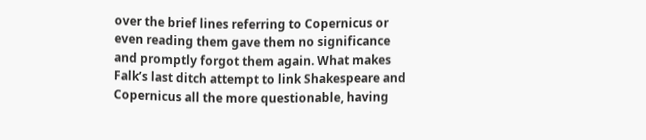over the brief lines referring to Copernicus or even reading them gave them no significance and promptly forgot them again. What makes Falk’s last ditch attempt to link Shakespeare and Copernicus all the more questionable, having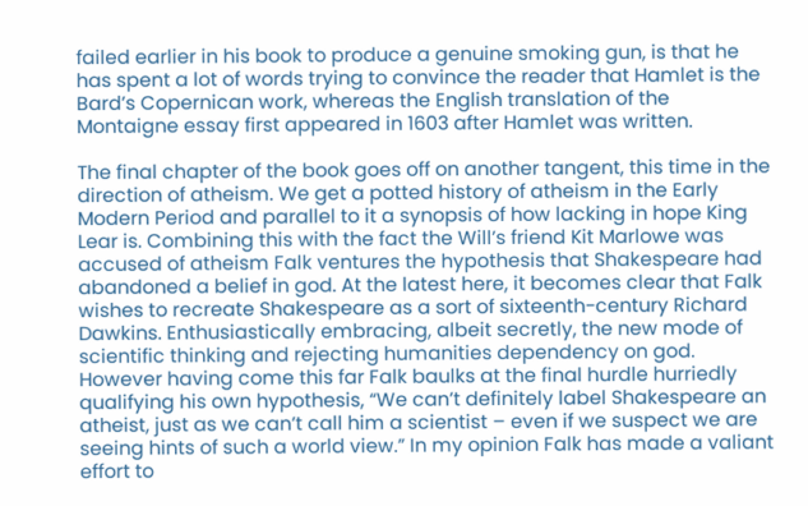failed earlier in his book to produce a genuine smoking gun, is that he has spent a lot of words trying to convince the reader that Hamlet is the Bard’s Copernican work, whereas the English translation of the Montaigne essay first appeared in 1603 after Hamlet was written.

The final chapter of the book goes off on another tangent, this time in the direction of atheism. We get a potted history of atheism in the Early Modern Period and parallel to it a synopsis of how lacking in hope King Lear is. Combining this with the fact the Will’s friend Kit Marlowe was accused of atheism Falk ventures the hypothesis that Shakespeare had abandoned a belief in god. At the latest here, it becomes clear that Falk wishes to recreate Shakespeare as a sort of sixteenth-century Richard Dawkins. Enthusiastically embracing, albeit secretly, the new mode of scientific thinking and rejecting humanities dependency on god. However having come this far Falk baulks at the final hurdle hurriedly qualifying his own hypothesis, “We can’t definitely label Shakespeare an atheist, just as we can’t call him a scientist – even if we suspect we are seeing hints of such a world view.” In my opinion Falk has made a valiant effort to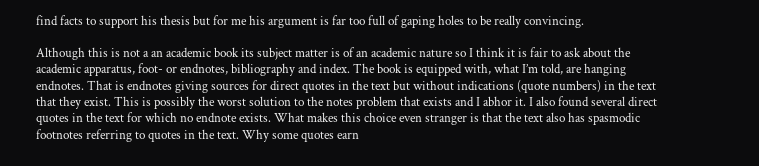find facts to support his thesis but for me his argument is far too full of gaping holes to be really convincing.

Although this is not a an academic book its subject matter is of an academic nature so I think it is fair to ask about the academic apparatus, foot- or endnotes, bibliography and index. The book is equipped with, what I’m told, are hanging endnotes. That is endnotes giving sources for direct quotes in the text but without indications (quote numbers) in the text that they exist. This is possibly the worst solution to the notes problem that exists and I abhor it. I also found several direct quotes in the text for which no endnote exists. What makes this choice even stranger is that the text also has spasmodic footnotes referring to quotes in the text. Why some quotes earn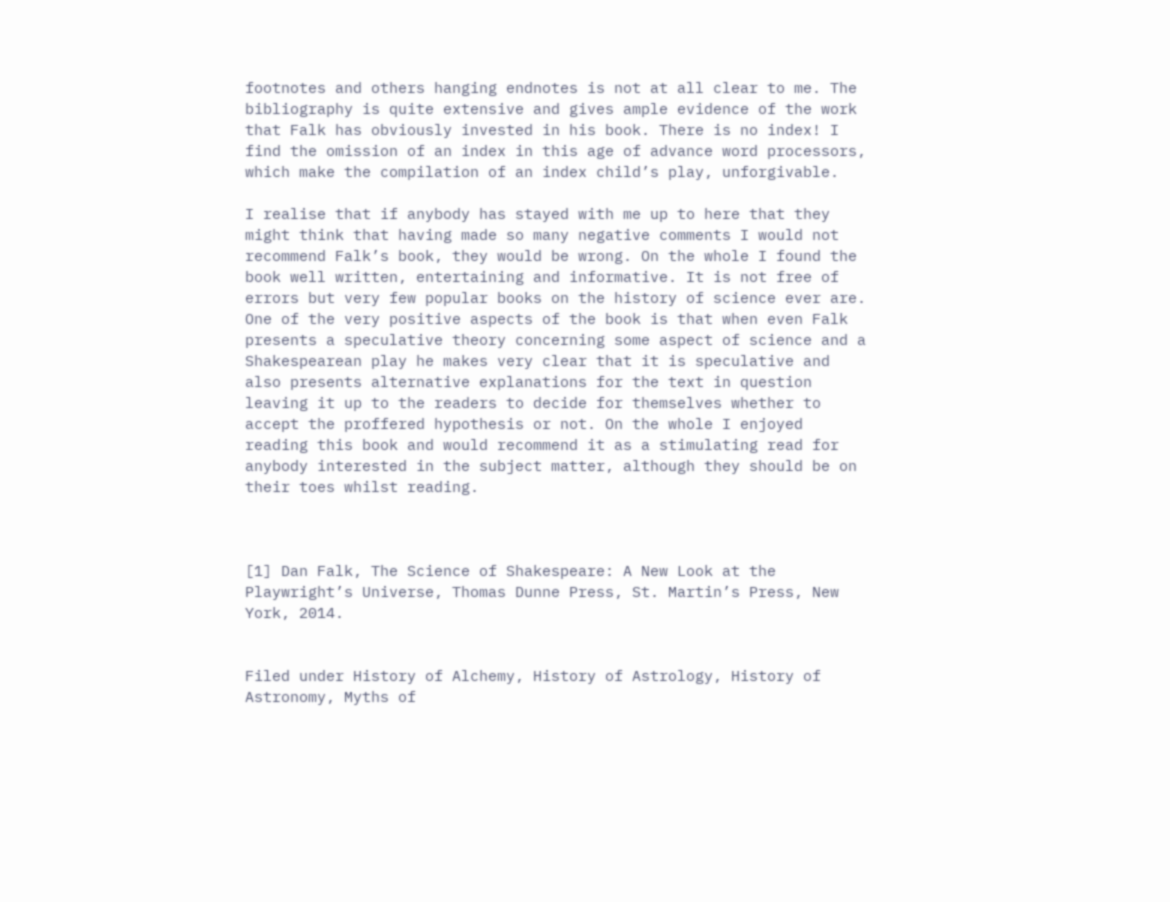footnotes and others hanging endnotes is not at all clear to me. The bibliography is quite extensive and gives ample evidence of the work that Falk has obviously invested in his book. There is no index! I find the omission of an index in this age of advance word processors, which make the compilation of an index child’s play, unforgivable.

I realise that if anybody has stayed with me up to here that they might think that having made so many negative comments I would not recommend Falk’s book, they would be wrong. On the whole I found the book well written, entertaining and informative. It is not free of errors but very few popular books on the history of science ever are. One of the very positive aspects of the book is that when even Falk presents a speculative theory concerning some aspect of science and a Shakespearean play he makes very clear that it is speculative and also presents alternative explanations for the text in question leaving it up to the readers to decide for themselves whether to accept the proffered hypothesis or not. On the whole I enjoyed reading this book and would recommend it as a stimulating read for anybody interested in the subject matter, although they should be on their toes whilst reading.



[1] Dan Falk, The Science of Shakespeare: A New Look at the Playwright’s Universe, Thomas Dunne Press, St. Martin’s Press, New York, 2014.


Filed under History of Alchemy, History of Astrology, History of Astronomy, Myths of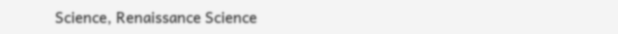Science, Renaissance Science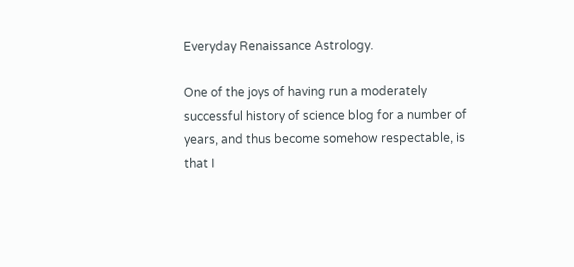Everyday Renaissance Astrology.

One of the joys of having run a moderately successful history of science blog for a number of years, and thus become somehow respectable, is that I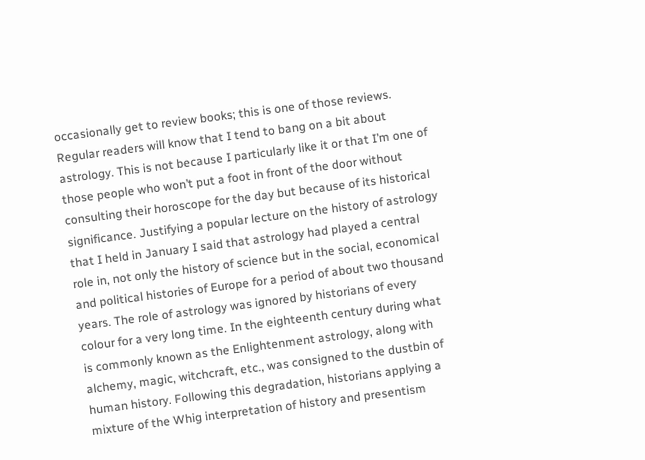occasionally get to review books; this is one of those reviews.  Regular readers will know that I tend to bang on a bit about astrology. This is not because I particularly like it or that I’m one of those people who won’t put a foot in front of the door without consulting their horoscope for the day but because of its historical significance. Justifying a popular lecture on the history of astrology that I held in January I said that astrology had played a central role in, not only the history of science but in the social, economical and political histories of Europe for a period of about two thousand years. The role of astrology was ignored by historians of every colour for a very long time. In the eighteenth century during what is commonly known as the Enlightenment astrology, along with alchemy, magic, witchcraft, etc., was consigned to the dustbin of human history. Following this degradation, historians applying a mixture of the Whig interpretation of history and presentism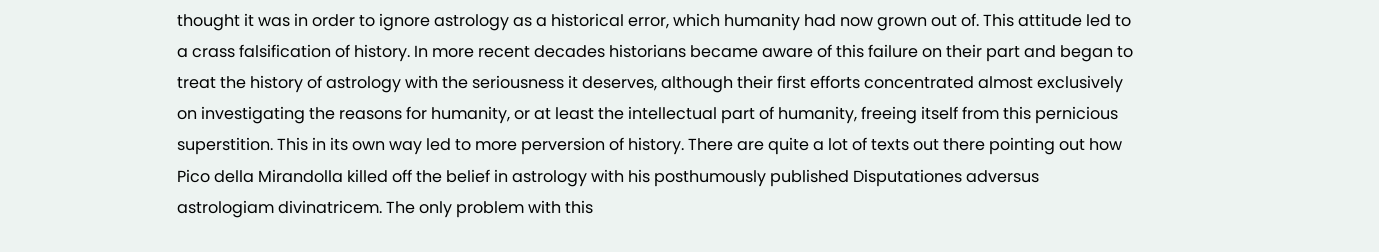thought it was in order to ignore astrology as a historical error, which humanity had now grown out of. This attitude led to a crass falsification of history. In more recent decades historians became aware of this failure on their part and began to treat the history of astrology with the seriousness it deserves, although their first efforts concentrated almost exclusively on investigating the reasons for humanity, or at least the intellectual part of humanity, freeing itself from this pernicious superstition. This in its own way led to more perversion of history. There are quite a lot of texts out there pointing out how Pico della Mirandolla killed off the belief in astrology with his posthumously published Disputationes adversus astrologiam divinatricem. The only problem with this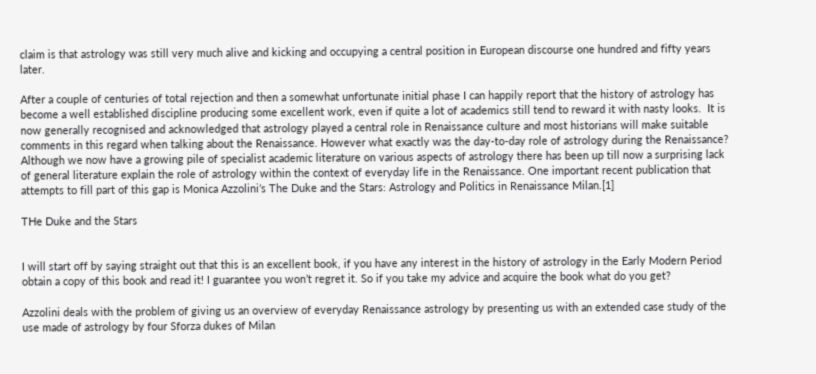claim is that astrology was still very much alive and kicking and occupying a central position in European discourse one hundred and fifty years later.

After a couple of centuries of total rejection and then a somewhat unfortunate initial phase I can happily report that the history of astrology has become a well established discipline producing some excellent work, even if quite a lot of academics still tend to reward it with nasty looks.  It is now generally recognised and acknowledged that astrology played a central role in Renaissance culture and most historians will make suitable comments in this regard when talking about the Renaissance. However what exactly was the day-to-day role of astrology during the Renaissance? Although we now have a growing pile of specialist academic literature on various aspects of astrology there has been up till now a surprising lack of general literature explain the role of astrology within the context of everyday life in the Renaissance. One important recent publication that attempts to fill part of this gap is Monica Azzolini’s The Duke and the Stars: Astrology and Politics in Renaissance Milan.[1]

THe Duke and the Stars


I will start off by saying straight out that this is an excellent book, if you have any interest in the history of astrology in the Early Modern Period obtain a copy of this book and read it! I guarantee you won’t regret it. So if you take my advice and acquire the book what do you get?

Azzolini deals with the problem of giving us an overview of everyday Renaissance astrology by presenting us with an extended case study of the use made of astrology by four Sforza dukes of Milan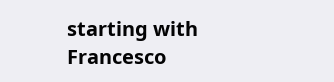starting with Francesco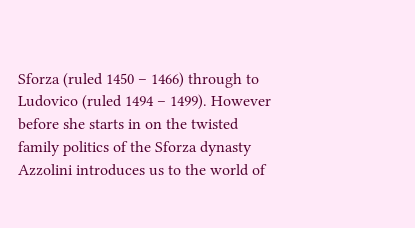Sforza (ruled 1450 – 1466) through to Ludovico (ruled 1494 – 1499). However before she starts in on the twisted family politics of the Sforza dynasty Azzolini introduces us to the world of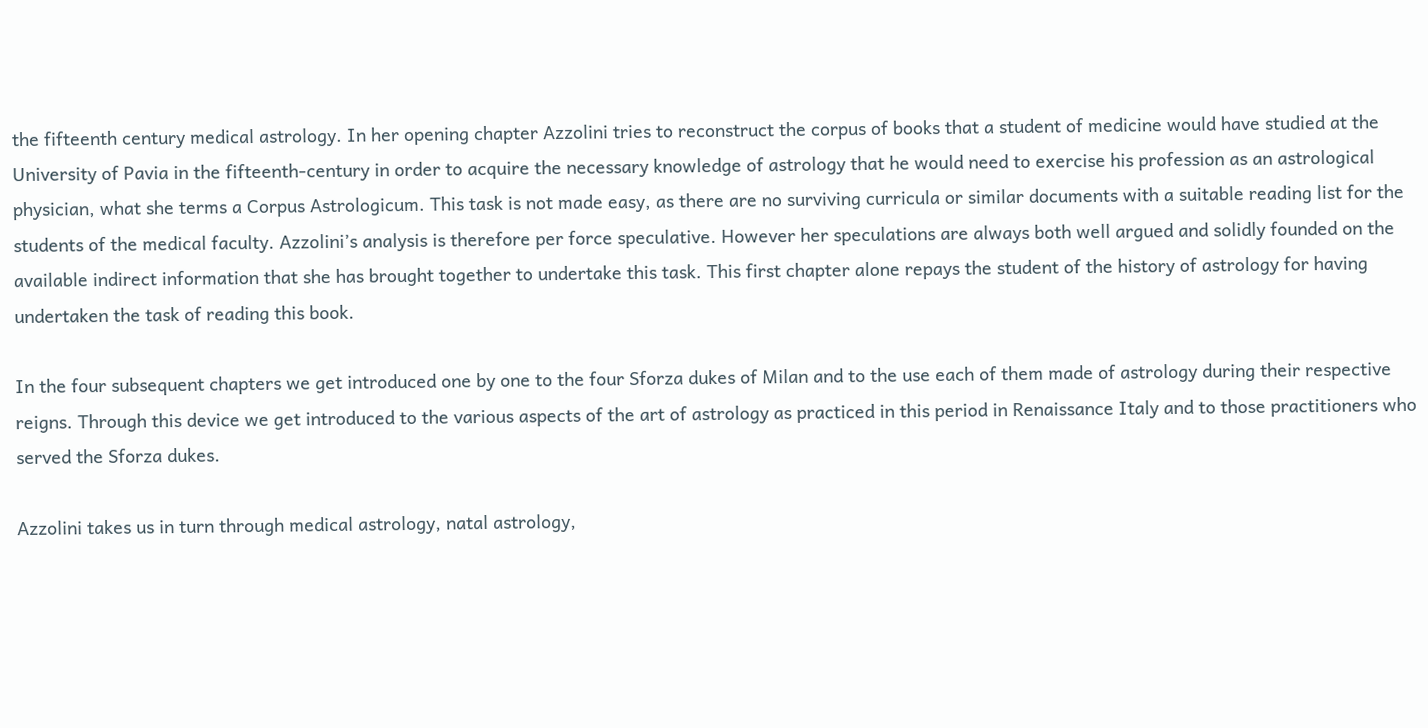the fifteenth century medical astrology. In her opening chapter Azzolini tries to reconstruct the corpus of books that a student of medicine would have studied at the University of Pavia in the fifteenth-century in order to acquire the necessary knowledge of astrology that he would need to exercise his profession as an astrological physician, what she terms a Corpus Astrologicum. This task is not made easy, as there are no surviving curricula or similar documents with a suitable reading list for the students of the medical faculty. Azzolini’s analysis is therefore per force speculative. However her speculations are always both well argued and solidly founded on the available indirect information that she has brought together to undertake this task. This first chapter alone repays the student of the history of astrology for having undertaken the task of reading this book.

In the four subsequent chapters we get introduced one by one to the four Sforza dukes of Milan and to the use each of them made of astrology during their respective reigns. Through this device we get introduced to the various aspects of the art of astrology as practiced in this period in Renaissance Italy and to those practitioners who served the Sforza dukes.

Azzolini takes us in turn through medical astrology, natal astrology,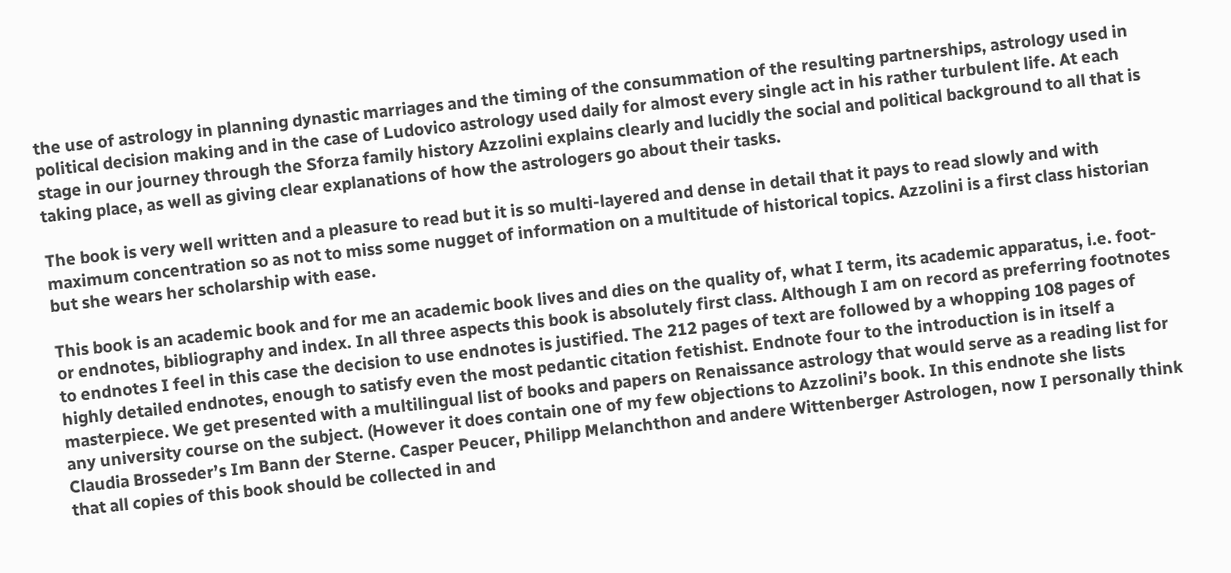the use of astrology in planning dynastic marriages and the timing of the consummation of the resulting partnerships, astrology used in political decision making and in the case of Ludovico astrology used daily for almost every single act in his rather turbulent life. At each stage in our journey through the Sforza family history Azzolini explains clearly and lucidly the social and political background to all that is taking place, as well as giving clear explanations of how the astrologers go about their tasks.

The book is very well written and a pleasure to read but it is so multi-layered and dense in detail that it pays to read slowly and with maximum concentration so as not to miss some nugget of information on a multitude of historical topics. Azzolini is a first class historian but she wears her scholarship with ease.

This book is an academic book and for me an academic book lives and dies on the quality of, what I term, its academic apparatus, i.e. foot- or endnotes, bibliography and index. In all three aspects this book is absolutely first class. Although I am on record as preferring footnotes to endnotes I feel in this case the decision to use endnotes is justified. The 212 pages of text are followed by a whopping 108 pages of highly detailed endnotes, enough to satisfy even the most pedantic citation fetishist. Endnote four to the introduction is in itself a masterpiece. We get presented with a multilingual list of books and papers on Renaissance astrology that would serve as a reading list for any university course on the subject. (However it does contain one of my few objections to Azzolini’s book. In this endnote she lists Claudia Brosseder’s Im Bann der Sterne. Casper Peucer, Philipp Melanchthon and andere Wittenberger Astrologen, now I personally think that all copies of this book should be collected in and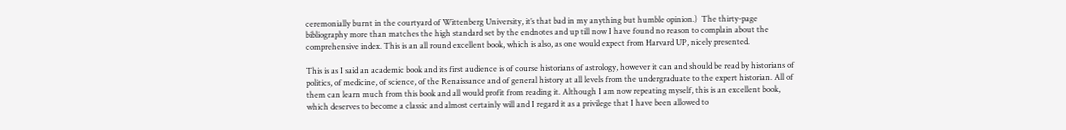ceremonially burnt in the courtyard of Wittenberg University, it’s that bad in my anything but humble opinion.)  The thirty-page bibliography more than matches the high standard set by the endnotes and up till now I have found no reason to complain about the comprehensive index. This is an all round excellent book, which is also, as one would expect from Harvard UP, nicely presented.

This is as I said an academic book and its first audience is of course historians of astrology, however it can and should be read by historians of politics, of medicine, of science, of the Renaissance and of general history at all levels from the undergraduate to the expert historian. All of them can learn much from this book and all would profit from reading it. Although I am now repeating myself, this is an excellent book, which deserves to become a classic and almost certainly will and I regard it as a privilege that I have been allowed to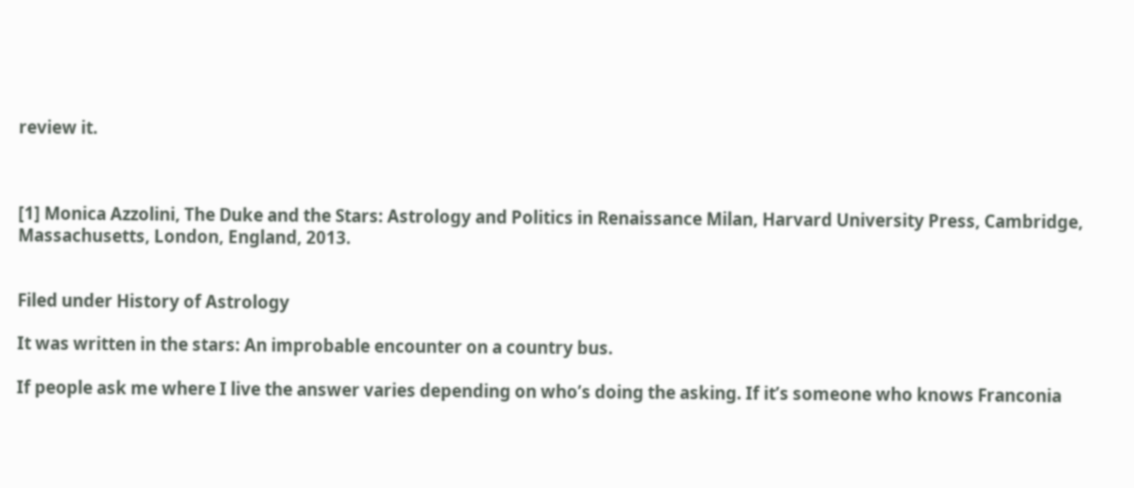review it.



[1] Monica Azzolini, The Duke and the Stars: Astrology and Politics in Renaissance Milan, Harvard University Press, Cambridge, Massachusetts, London, England, 2013.


Filed under History of Astrology

It was written in the stars: An improbable encounter on a country bus.

If people ask me where I live the answer varies depending on who’s doing the asking. If it’s someone who knows Franconia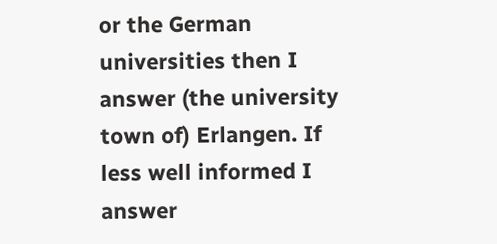or the German universities then I answer (the university town of) Erlangen. If less well informed I answer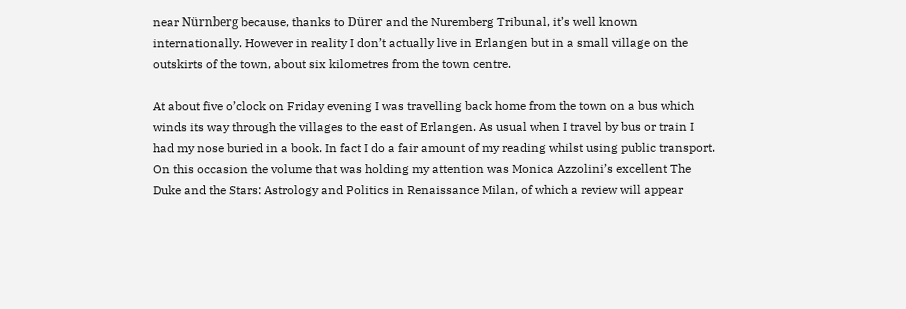near Nürnberg because, thanks to Dürer and the Nuremberg Tribunal, it’s well known internationally. However in reality I don’t actually live in Erlangen but in a small village on the outskirts of the town, about six kilometres from the town centre.

At about five o’clock on Friday evening I was travelling back home from the town on a bus which winds its way through the villages to the east of Erlangen. As usual when I travel by bus or train I had my nose buried in a book. In fact I do a fair amount of my reading whilst using public transport. On this occasion the volume that was holding my attention was Monica Azzolini’s excellent The Duke and the Stars: Astrology and Politics in Renaissance Milan, of which a review will appear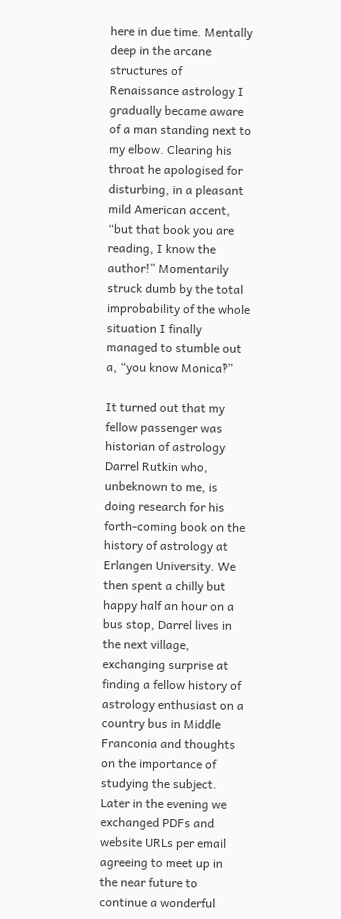here in due time. Mentally deep in the arcane structures of Renaissance astrology I gradually became aware of a man standing next to my elbow. Clearing his throat he apologised for disturbing, in a pleasant mild American accent, “but that book you are reading, I know the author!” Momentarily struck dumb by the total improbability of the whole situation I finally managed to stumble out a, “you know Monica‽”

It turned out that my fellow passenger was historian of astrology Darrel Rutkin who, unbeknown to me, is doing research for his forth-coming book on the history of astrology at Erlangen University. We then spent a chilly but happy half an hour on a bus stop, Darrel lives in the next village, exchanging surprise at finding a fellow history of astrology enthusiast on a country bus in Middle Franconia and thoughts on the importance of studying the subject. Later in the evening we exchanged PDFs and website URLs per email agreeing to meet up in the near future to continue a wonderful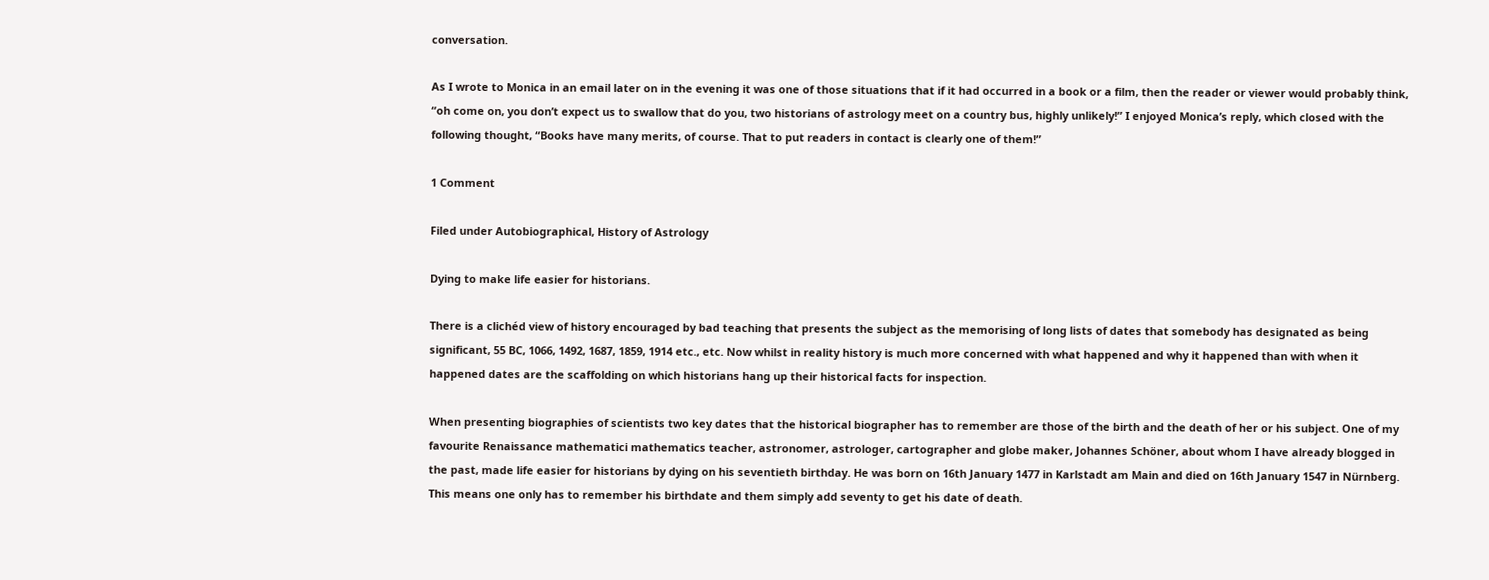conversation.

As I wrote to Monica in an email later on in the evening it was one of those situations that if it had occurred in a book or a film, then the reader or viewer would probably think, “oh come on, you don’t expect us to swallow that do you, two historians of astrology meet on a country bus, highly unlikely!” I enjoyed Monica’s reply, which closed with the following thought, “Books have many merits, of course. That to put readers in contact is clearly one of them!”

1 Comment

Filed under Autobiographical, History of Astrology

Dying to make life easier for historians.

There is a clichéd view of history encouraged by bad teaching that presents the subject as the memorising of long lists of dates that somebody has designated as being significant, 55 BC, 1066, 1492, 1687, 1859, 1914 etc., etc. Now whilst in reality history is much more concerned with what happened and why it happened than with when it happened dates are the scaffolding on which historians hang up their historical facts for inspection.

When presenting biographies of scientists two key dates that the historical biographer has to remember are those of the birth and the death of her or his subject. One of my favourite Renaissance mathematici mathematics teacher, astronomer, astrologer, cartographer and globe maker, Johannes Schöner, about whom I have already blogged in the past, made life easier for historians by dying on his seventieth birthday. He was born on 16th January 1477 in Karlstadt am Main and died on 16th January 1547 in Nürnberg.  This means one only has to remember his birthdate and them simply add seventy to get his date of death.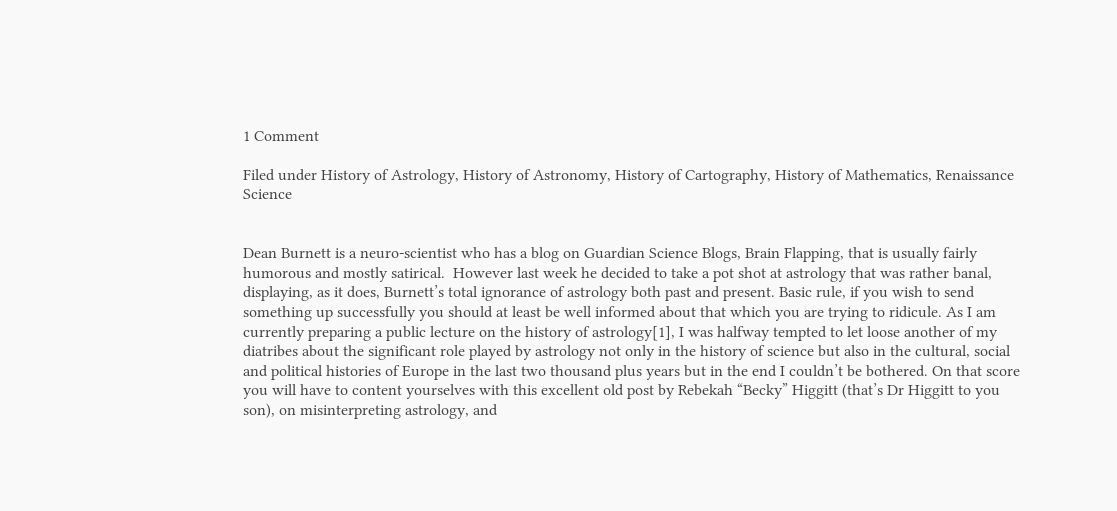1 Comment

Filed under History of Astrology, History of Astronomy, History of Cartography, History of Mathematics, Renaissance Science


Dean Burnett is a neuro-scientist who has a blog on Guardian Science Blogs, Brain Flapping, that is usually fairly humorous and mostly satirical.  However last week he decided to take a pot shot at astrology that was rather banal, displaying, as it does, Burnett’s total ignorance of astrology both past and present. Basic rule, if you wish to send something up successfully you should at least be well informed about that which you are trying to ridicule. As I am currently preparing a public lecture on the history of astrology[1], I was halfway tempted to let loose another of my diatribes about the significant role played by astrology not only in the history of science but also in the cultural, social and political histories of Europe in the last two thousand plus years but in the end I couldn’t be bothered. On that score you will have to content yourselves with this excellent old post by Rebekah “Becky” Higgitt (that’s Dr Higgitt to you son), on misinterpreting astrology, and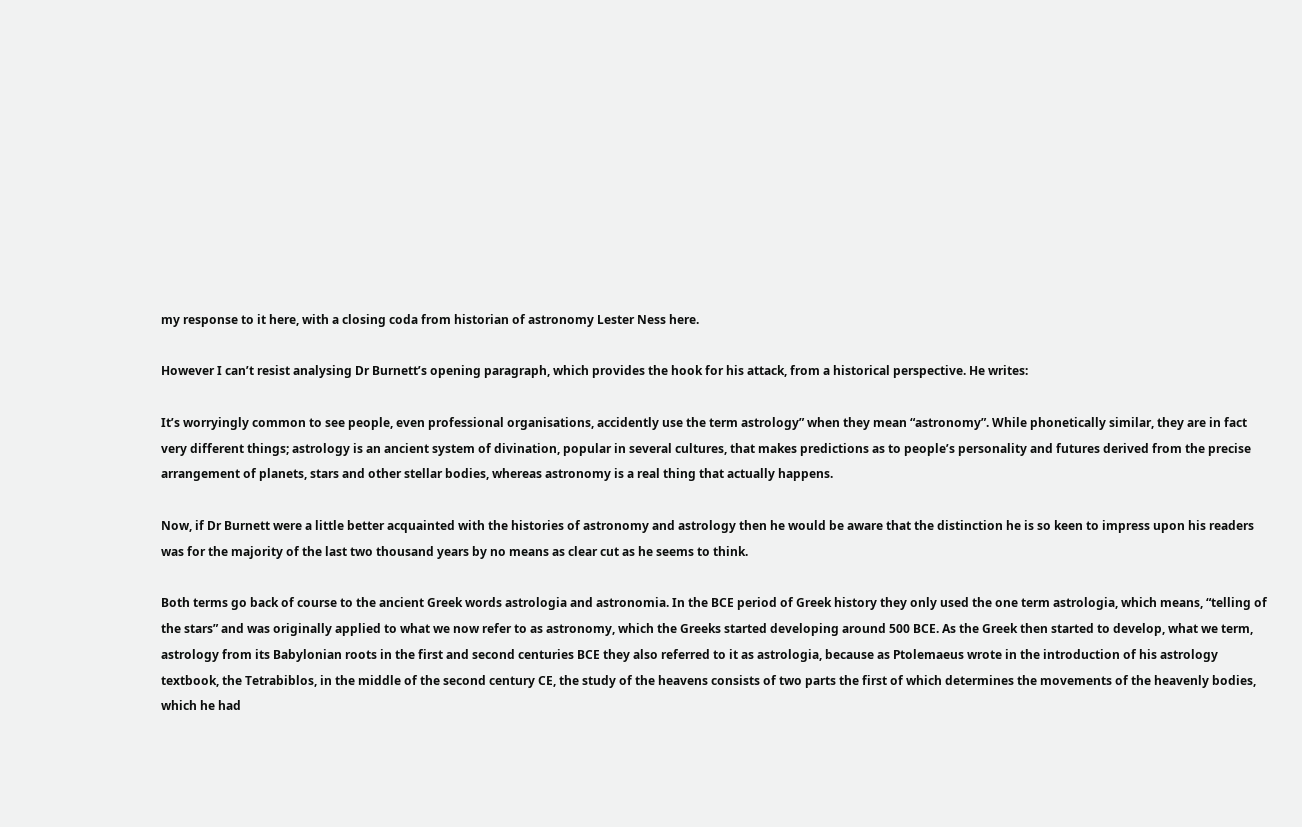my response to it here, with a closing coda from historian of astronomy Lester Ness here.

However I can’t resist analysing Dr Burnett’s opening paragraph, which provides the hook for his attack, from a historical perspective. He writes:

It’s worryingly common to see people, even professional organisations, accidently use the term astrology” when they mean “astronomy”. While phonetically similar, they are in fact very different things; astrology is an ancient system of divination, popular in several cultures, that makes predictions as to people’s personality and futures derived from the precise arrangement of planets, stars and other stellar bodies, whereas astronomy is a real thing that actually happens.

Now, if Dr Burnett were a little better acquainted with the histories of astronomy and astrology then he would be aware that the distinction he is so keen to impress upon his readers was for the majority of the last two thousand years by no means as clear cut as he seems to think.

Both terms go back of course to the ancient Greek words astrologia and astronomia. In the BCE period of Greek history they only used the one term astrologia, which means, “telling of the stars” and was originally applied to what we now refer to as astronomy, which the Greeks started developing around 500 BCE. As the Greek then started to develop, what we term, astrology from its Babylonian roots in the first and second centuries BCE they also referred to it as astrologia, because as Ptolemaeus wrote in the introduction of his astrology textbook, the Tetrabiblos, in the middle of the second century CE, the study of the heavens consists of two parts the first of which determines the movements of the heavenly bodies, which he had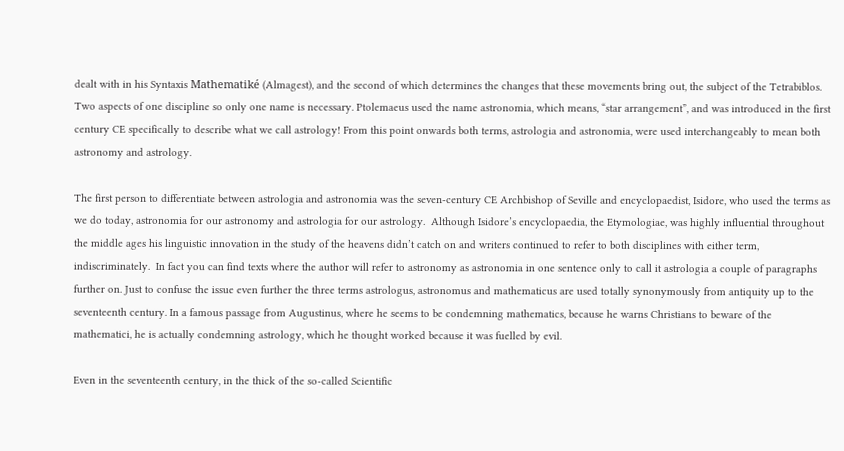dealt with in his Syntaxis Mathematiké (Almagest), and the second of which determines the changes that these movements bring out, the subject of the Tetrabiblos. Two aspects of one discipline so only one name is necessary. Ptolemaeus used the name astronomia, which means, “star arrangement”, and was introduced in the first century CE specifically to describe what we call astrology! From this point onwards both terms, astrologia and astronomia, were used interchangeably to mean both astronomy and astrology.

The first person to differentiate between astrologia and astronomia was the seven-century CE Archbishop of Seville and encyclopaedist, Isidore, who used the terms as we do today, astronomia for our astronomy and astrologia for our astrology.  Although Isidore’s encyclopaedia, the Etymologiae, was highly influential throughout the middle ages his linguistic innovation in the study of the heavens didn’t catch on and writers continued to refer to both disciplines with either term, indiscriminately.  In fact you can find texts where the author will refer to astronomy as astronomia in one sentence only to call it astrologia a couple of paragraphs further on. Just to confuse the issue even further the three terms astrologus, astronomus and mathematicus are used totally synonymously from antiquity up to the seventeenth century. In a famous passage from Augustinus, where he seems to be condemning mathematics, because he warns Christians to beware of the mathematici, he is actually condemning astrology, which he thought worked because it was fuelled by evil.

Even in the seventeenth century, in the thick of the so-called Scientific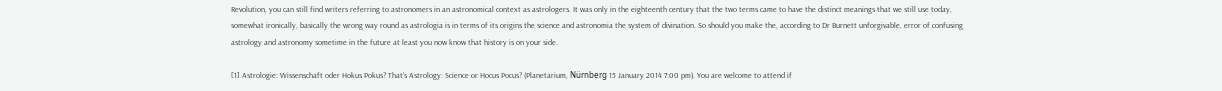Revolution, you can still find writers referring to astronomers in an astronomical context as astrologers. It was only in the eighteenth century that the two terms came to have the distinct meanings that we still use today, somewhat ironically, basically the wrong way round as astrologia is in terms of its origins the science and astronomia the system of divination. So should you make the, according to Dr Burnett unforgivable, error of confusing astrology and astronomy sometime in the future at least you now know that history is on your side.

[1] Astrologie: Wissenschaft oder Hokus Pokus? That’s Astrology: Science or Hocus Pocus? (Planetarium, Nürnberg 15 January 2014 7:00 pm). You are welcome to attend if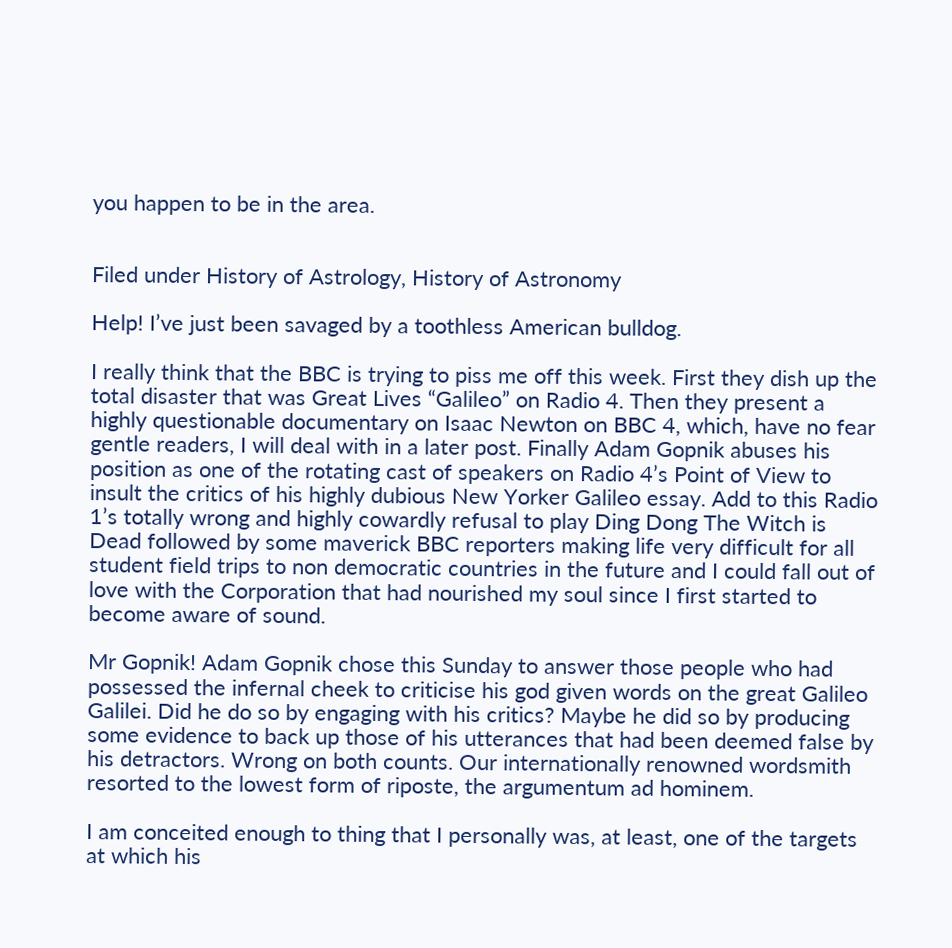you happen to be in the area.


Filed under History of Astrology, History of Astronomy

Help! I’ve just been savaged by a toothless American bulldog.

I really think that the BBC is trying to piss me off this week. First they dish up the total disaster that was Great Lives “Galileo” on Radio 4. Then they present a highly questionable documentary on Isaac Newton on BBC 4, which, have no fear gentle readers, I will deal with in a later post. Finally Adam Gopnik abuses his position as one of the rotating cast of speakers on Radio 4’s Point of View to insult the critics of his highly dubious New Yorker Galileo essay. Add to this Radio 1’s totally wrong and highly cowardly refusal to play Ding Dong The Witch is Dead followed by some maverick BBC reporters making life very difficult for all student field trips to non democratic countries in the future and I could fall out of love with the Corporation that had nourished my soul since I first started to become aware of sound.

Mr Gopnik! Adam Gopnik chose this Sunday to answer those people who had possessed the infernal cheek to criticise his god given words on the great Galileo Galilei. Did he do so by engaging with his critics? Maybe he did so by producing some evidence to back up those of his utterances that had been deemed false by his detractors. Wrong on both counts. Our internationally renowned wordsmith resorted to the lowest form of riposte, the argumentum ad hominem.

I am conceited enough to thing that I personally was, at least, one of the targets at which his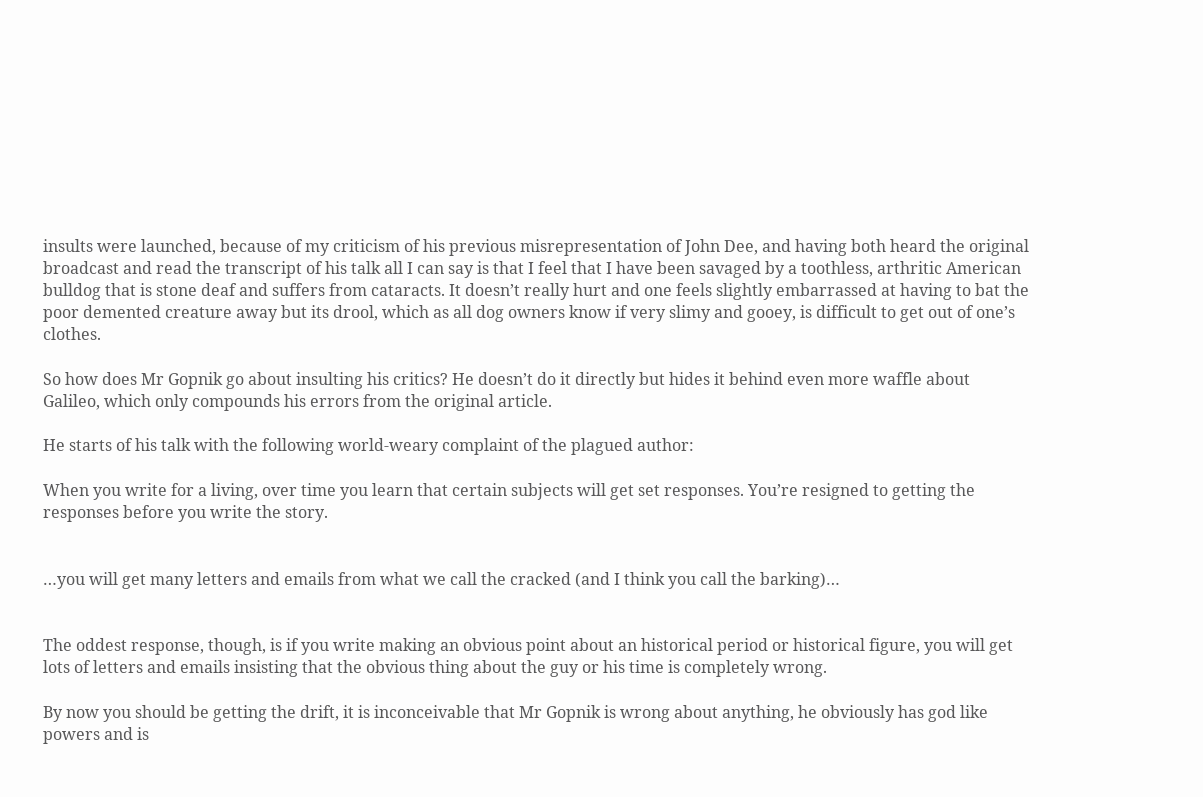insults were launched, because of my criticism of his previous misrepresentation of John Dee, and having both heard the original broadcast and read the transcript of his talk all I can say is that I feel that I have been savaged by a toothless, arthritic American bulldog that is stone deaf and suffers from cataracts. It doesn’t really hurt and one feels slightly embarrassed at having to bat the poor demented creature away but its drool, which as all dog owners know if very slimy and gooey, is difficult to get out of one’s clothes.

So how does Mr Gopnik go about insulting his critics? He doesn’t do it directly but hides it behind even more waffle about Galileo, which only compounds his errors from the original article.

He starts of his talk with the following world-weary complaint of the plagued author:

When you write for a living, over time you learn that certain subjects will get set responses. You’re resigned to getting the responses before you write the story.


…you will get many letters and emails from what we call the cracked (and I think you call the barking)…


The oddest response, though, is if you write making an obvious point about an historical period or historical figure, you will get lots of letters and emails insisting that the obvious thing about the guy or his time is completely wrong.

By now you should be getting the drift, it is inconceivable that Mr Gopnik is wrong about anything, he obviously has god like powers and is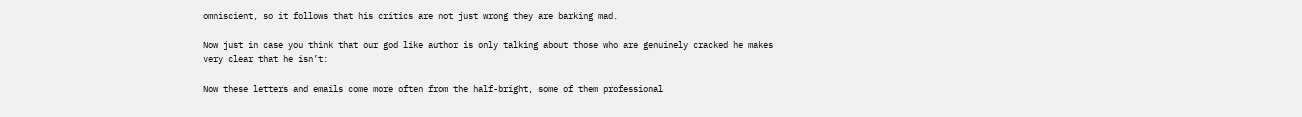omniscient, so it follows that his critics are not just wrong they are barking mad.

Now just in case you think that our god like author is only talking about those who are genuinely cracked he makes very clear that he isn’t:

Now these letters and emails come more often from the half-bright, some of them professional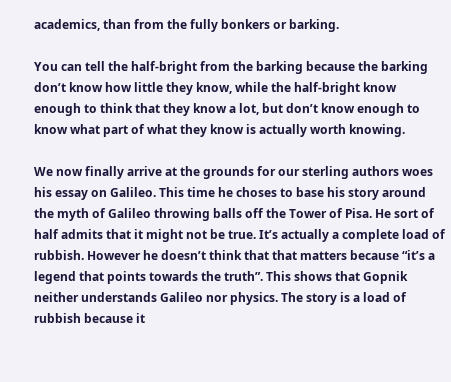academics, than from the fully bonkers or barking.

You can tell the half-bright from the barking because the barking don’t know how little they know, while the half-bright know enough to think that they know a lot, but don’t know enough to know what part of what they know is actually worth knowing.

We now finally arrive at the grounds for our sterling authors woes his essay on Galileo. This time he choses to base his story around the myth of Galileo throwing balls off the Tower of Pisa. He sort of half admits that it might not be true. It’s actually a complete load of rubbish. However he doesn’t think that that matters because “it’s a legend that points towards the truth”. This shows that Gopnik neither understands Galileo nor physics. The story is a load of rubbish because it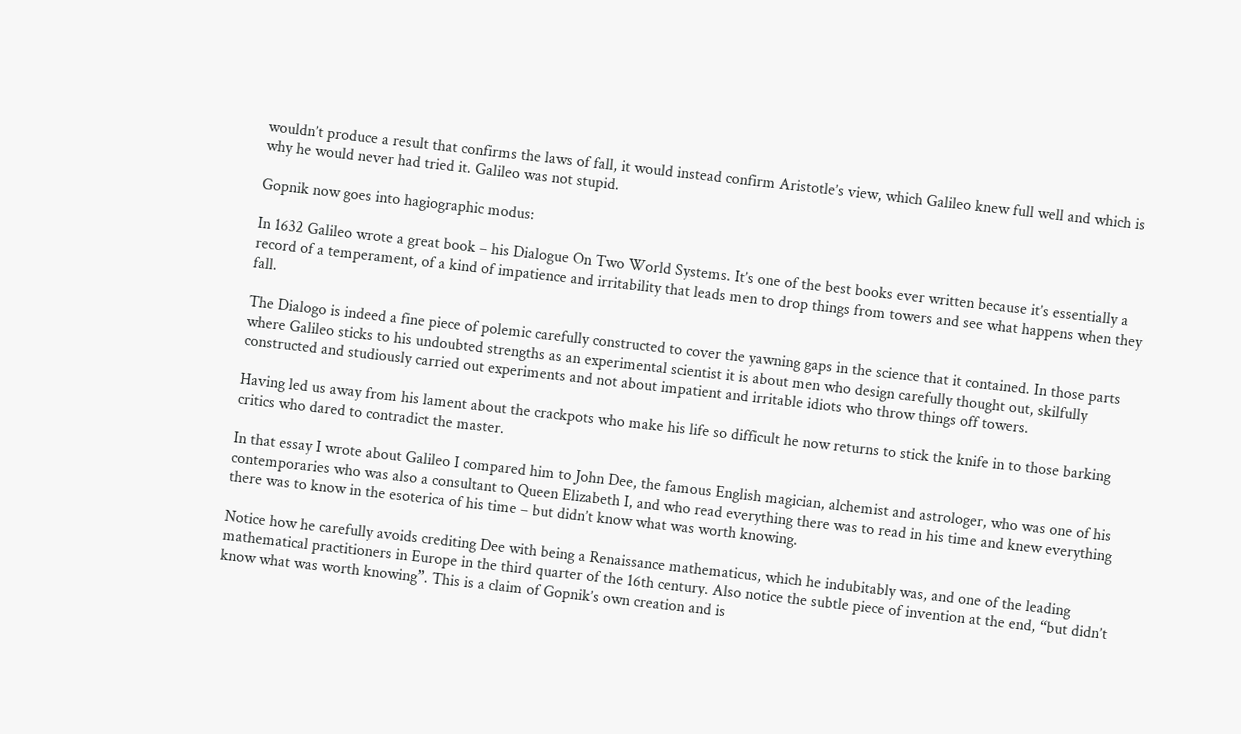wouldn’t produce a result that confirms the laws of fall, it would instead confirm Aristotle’s view, which Galileo knew full well and which is why he would never had tried it. Galileo was not stupid.

Gopnik now goes into hagiographic modus:

In 1632 Galileo wrote a great book – his Dialogue On Two World Systems. It’s one of the best books ever written because it’s essentially a record of a temperament, of a kind of impatience and irritability that leads men to drop things from towers and see what happens when they fall.

The Dialogo is indeed a fine piece of polemic carefully constructed to cover the yawning gaps in the science that it contained. In those parts where Galileo sticks to his undoubted strengths as an experimental scientist it is about men who design carefully thought out, skilfully constructed and studiously carried out experiments and not about impatient and irritable idiots who throw things off towers.

Having led us away from his lament about the crackpots who make his life so difficult he now returns to stick the knife in to those barking critics who dared to contradict the master.

In that essay I wrote about Galileo I compared him to John Dee, the famous English magician, alchemist and astrologer, who was one of his contemporaries who was also a consultant to Queen Elizabeth I, and who read everything there was to read in his time and knew everything there was to know in the esoterica of his time – but didn’t know what was worth knowing.

Notice how he carefully avoids crediting Dee with being a Renaissance mathematicus, which he indubitably was, and one of the leading mathematical practitioners in Europe in the third quarter of the 16th century. Also notice the subtle piece of invention at the end, “but didn’t know what was worth knowing”. This is a claim of Gopnik’s own creation and is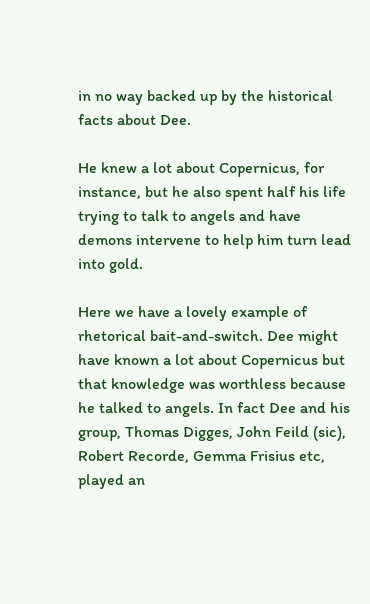in no way backed up by the historical facts about Dee.

He knew a lot about Copernicus, for instance, but he also spent half his life trying to talk to angels and have demons intervene to help him turn lead into gold.

Here we have a lovely example of rhetorical bait-and-switch. Dee might have known a lot about Copernicus but that knowledge was worthless because he talked to angels. In fact Dee and his group, Thomas Digges, John Feild (sic), Robert Recorde, Gemma Frisius etc, played an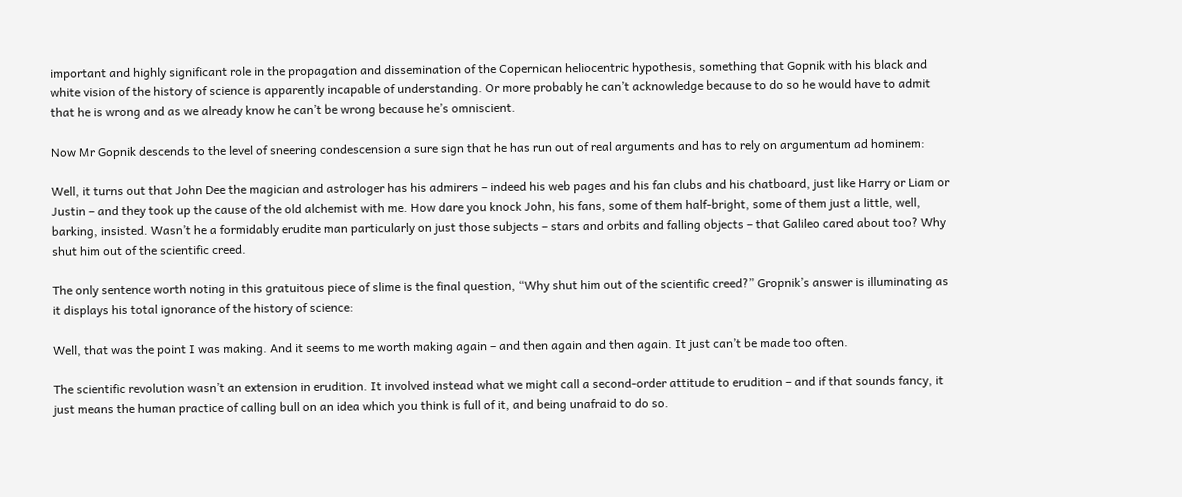important and highly significant role in the propagation and dissemination of the Copernican heliocentric hypothesis, something that Gopnik with his black and white vision of the history of science is apparently incapable of understanding. Or more probably he can’t acknowledge because to do so he would have to admit that he is wrong and as we already know he can’t be wrong because he’s omniscient.

Now Mr Gopnik descends to the level of sneering condescension a sure sign that he has run out of real arguments and has to rely on argumentum ad hominem:

Well, it turns out that John Dee the magician and astrologer has his admirers – indeed his web pages and his fan clubs and his chatboard, just like Harry or Liam or Justin – and they took up the cause of the old alchemist with me. How dare you knock John, his fans, some of them half-bright, some of them just a little, well, barking, insisted. Wasn’t he a formidably erudite man particularly on just those subjects – stars and orbits and falling objects – that Galileo cared about too? Why shut him out of the scientific creed.

The only sentence worth noting in this gratuitous piece of slime is the final question, “Why shut him out of the scientific creed?” Gropnik’s answer is illuminating as it displays his total ignorance of the history of science:

Well, that was the point I was making. And it seems to me worth making again – and then again and then again. It just can’t be made too often.

The scientific revolution wasn’t an extension in erudition. It involved instead what we might call a second-order attitude to erudition – and if that sounds fancy, it just means the human practice of calling bull on an idea which you think is full of it, and being unafraid to do so.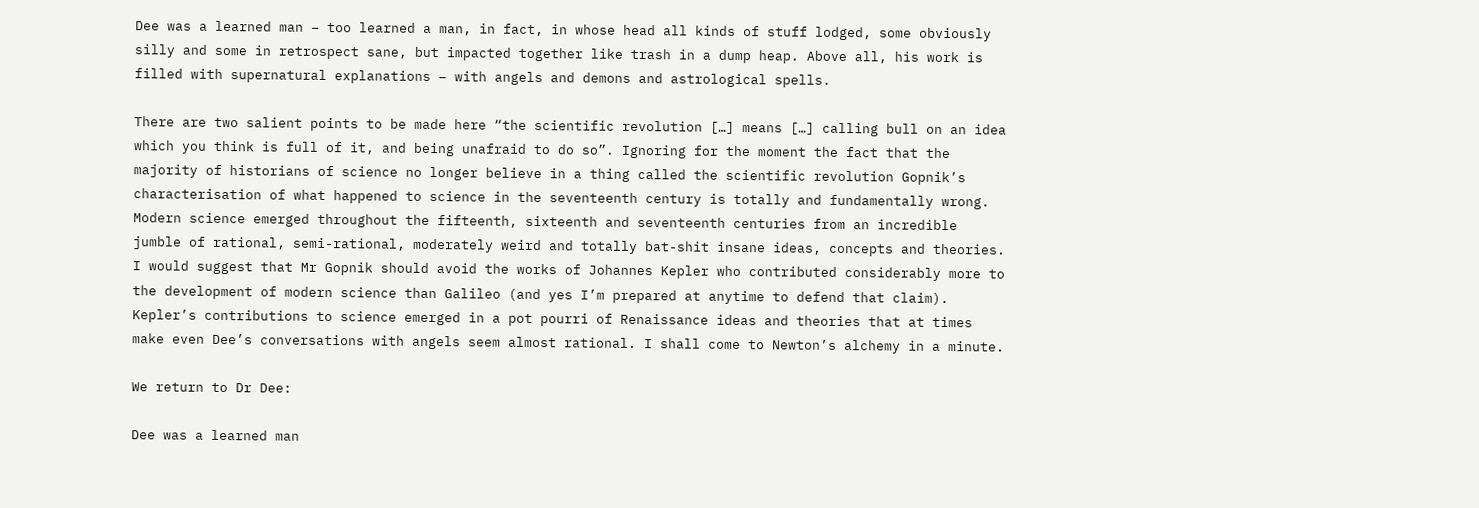Dee was a learned man – too learned a man, in fact, in whose head all kinds of stuff lodged, some obviously silly and some in retrospect sane, but impacted together like trash in a dump heap. Above all, his work is filled with supernatural explanations – with angels and demons and astrological spells.

There are two salient points to be made here “the scientific revolution […] means […] calling bull on an idea which you think is full of it, and being unafraid to do so”. Ignoring for the moment the fact that the majority of historians of science no longer believe in a thing called the scientific revolution Gopnik’s characterisation of what happened to science in the seventeenth century is totally and fundamentally wrong. Modern science emerged throughout the fifteenth, sixteenth and seventeenth centuries from an incredible jumble of rational, semi-rational, moderately weird and totally bat-shit insane ideas, concepts and theories. I would suggest that Mr Gopnik should avoid the works of Johannes Kepler who contributed considerably more to the development of modern science than Galileo (and yes I’m prepared at anytime to defend that claim). Kepler’s contributions to science emerged in a pot pourri of Renaissance ideas and theories that at times make even Dee’s conversations with angels seem almost rational. I shall come to Newton’s alchemy in a minute.

We return to Dr Dee:

Dee was a learned man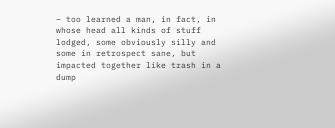– too learned a man, in fact, in whose head all kinds of stuff lodged, some obviously silly and some in retrospect sane, but impacted together like trash in a dump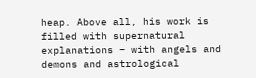heap. Above all, his work is filled with supernatural explanations – with angels and demons and astrological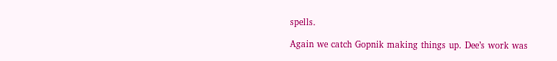spells.

Again we catch Gopnik making things up. Dee’s work was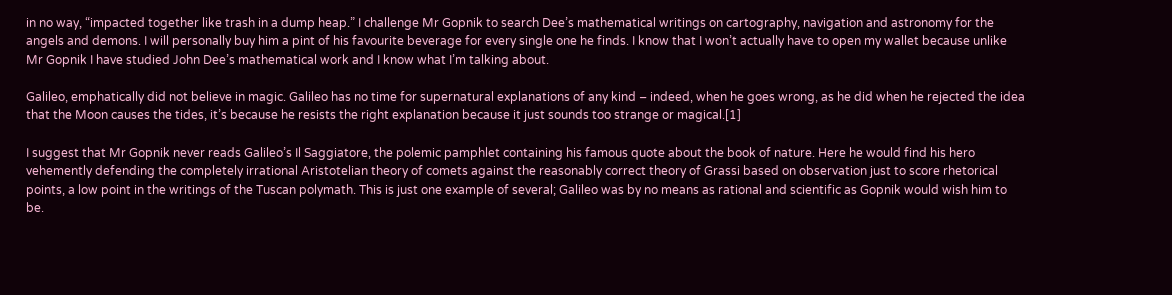in no way, “impacted together like trash in a dump heap.” I challenge Mr Gopnik to search Dee’s mathematical writings on cartography, navigation and astronomy for the angels and demons. I will personally buy him a pint of his favourite beverage for every single one he finds. I know that I won’t actually have to open my wallet because unlike Mr Gopnik I have studied John Dee’s mathematical work and I know what I’m talking about.

Galileo, emphatically did not believe in magic. Galileo has no time for supernatural explanations of any kind – indeed, when he goes wrong, as he did when he rejected the idea that the Moon causes the tides, it’s because he resists the right explanation because it just sounds too strange or magical.[1]

I suggest that Mr Gopnik never reads Galileo’s Il Saggiatore, the polemic pamphlet containing his famous quote about the book of nature. Here he would find his hero vehemently defending the completely irrational Aristotelian theory of comets against the reasonably correct theory of Grassi based on observation just to score rhetorical points, a low point in the writings of the Tuscan polymath. This is just one example of several; Galileo was by no means as rational and scientific as Gopnik would wish him to be.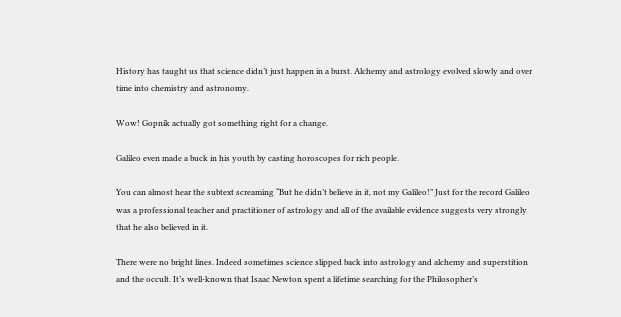History has taught us that science didn’t just happen in a burst. Alchemy and astrology evolved slowly and over time into chemistry and astronomy.

Wow! Gopnik actually got something right for a change.

Galileo even made a buck in his youth by casting horoscopes for rich people.

You can almost hear the subtext screaming “But he didn’t believe in it, not my Galileo!” Just for the record Galileo was a professional teacher and practitioner of astrology and all of the available evidence suggests very strongly that he also believed in it.

There were no bright lines. Indeed sometimes science slipped back into astrology and alchemy and superstition and the occult. It’s well-known that Isaac Newton spent a lifetime searching for the Philosopher’s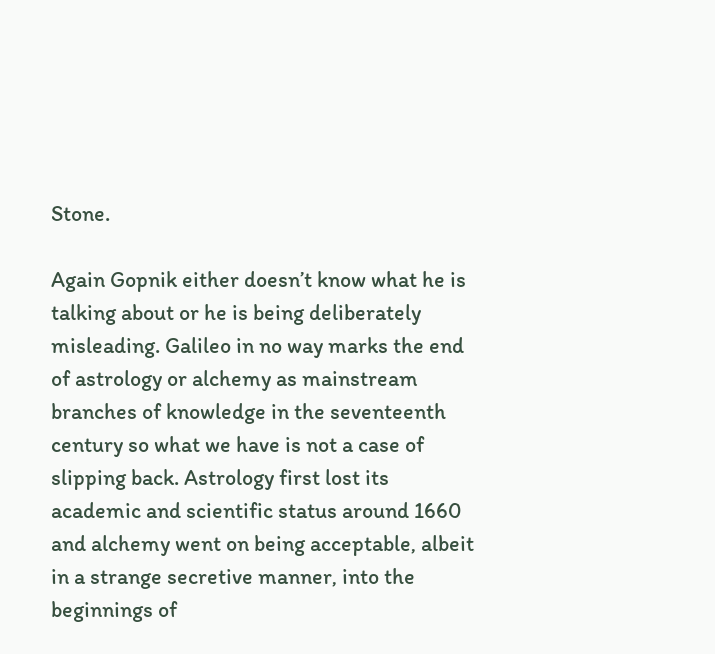Stone.

Again Gopnik either doesn’t know what he is talking about or he is being deliberately misleading. Galileo in no way marks the end of astrology or alchemy as mainstream branches of knowledge in the seventeenth century so what we have is not a case of slipping back. Astrology first lost its academic and scientific status around 1660 and alchemy went on being acceptable, albeit in a strange secretive manner, into the beginnings of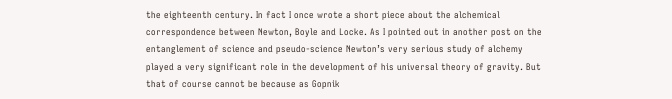the eighteenth century. In fact I once wrote a short piece about the alchemical correspondence between Newton, Boyle and Locke. As I pointed out in another post on the entanglement of science and pseudo-science Newton’s very serious study of alchemy played a very significant role in the development of his universal theory of gravity. But that of course cannot be because as Gopnik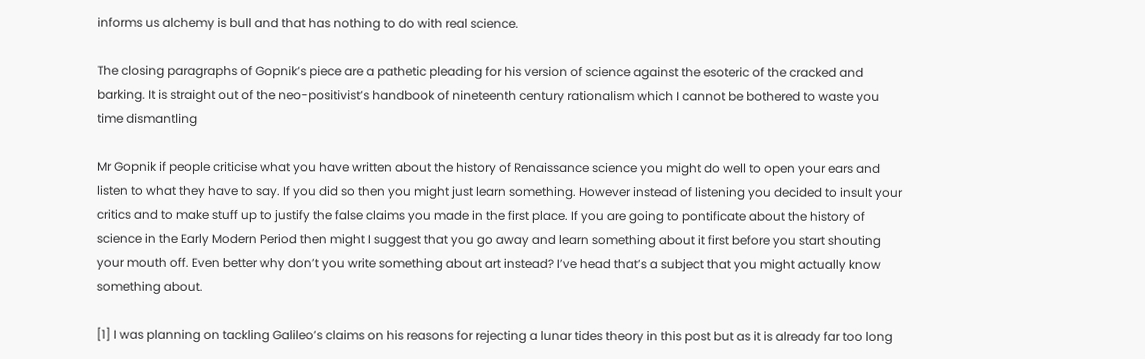informs us alchemy is bull and that has nothing to do with real science.

The closing paragraphs of Gopnik’s piece are a pathetic pleading for his version of science against the esoteric of the cracked and barking. It is straight out of the neo-positivist’s handbook of nineteenth century rationalism which I cannot be bothered to waste you time dismantling

Mr Gopnik if people criticise what you have written about the history of Renaissance science you might do well to open your ears and listen to what they have to say. If you did so then you might just learn something. However instead of listening you decided to insult your critics and to make stuff up to justify the false claims you made in the first place. If you are going to pontificate about the history of science in the Early Modern Period then might I suggest that you go away and learn something about it first before you start shouting your mouth off. Even better why don’t you write something about art instead? I’ve head that’s a subject that you might actually know something about.

[1] I was planning on tackling Galileo’s claims on his reasons for rejecting a lunar tides theory in this post but as it is already far too long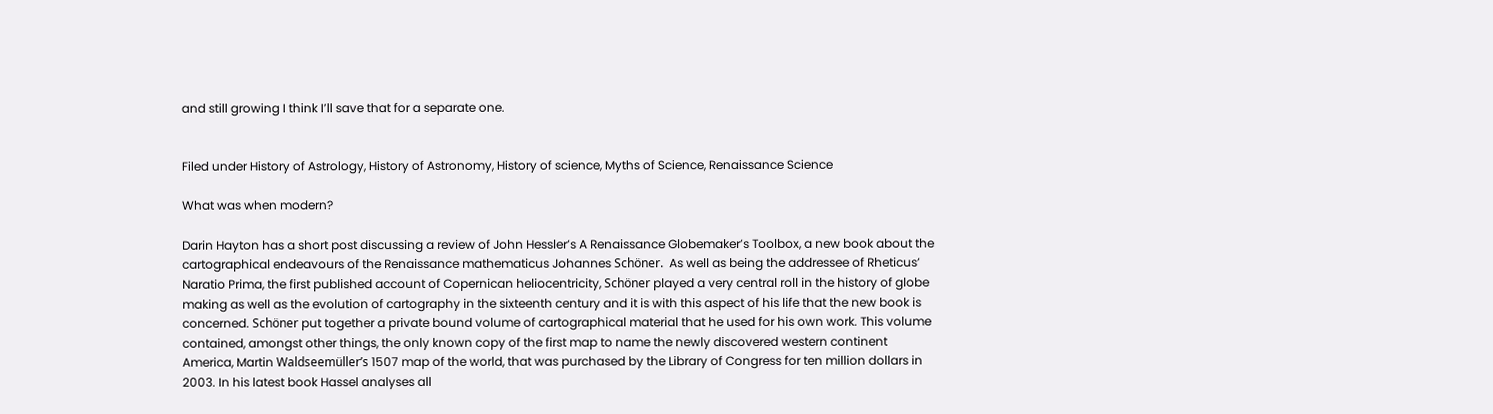and still growing I think I’ll save that for a separate one.


Filed under History of Astrology, History of Astronomy, History of science, Myths of Science, Renaissance Science

What was when modern?

Darin Hayton has a short post discussing a review of John Hessler’s A Renaissance Globemaker’s Toolbox, a new book about the cartographical endeavours of the Renaissance mathematicus Johannes Schöner.  As well as being the addressee of Rheticus’ Naratio Prima, the first published account of Copernican heliocentricity, Schöner played a very central roll in the history of globe making as well as the evolution of cartography in the sixteenth century and it is with this aspect of his life that the new book is concerned. Schöner put together a private bound volume of cartographical material that he used for his own work. This volume contained, amongst other things, the only known copy of the first map to name the newly discovered western continent America, Martin Waldseemüller’s 1507 map of the world, that was purchased by the Library of Congress for ten million dollars in 2003. In his latest book Hassel analyses all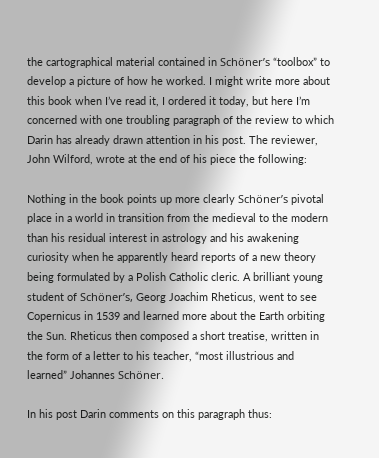the cartographical material contained in Schöner’s “toolbox” to develop a picture of how he worked. I might write more about this book when I’ve read it, I ordered it today, but here I’m concerned with one troubling paragraph of the review to which Darin has already drawn attention in his post. The reviewer, John Wilford, wrote at the end of his piece the following:

Nothing in the book points up more clearly Schöner’s pivotal place in a world in transition from the medieval to the modern than his residual interest in astrology and his awakening curiosity when he apparently heard reports of a new theory being formulated by a Polish Catholic cleric. A brilliant young student of Schöner’s, Georg Joachim Rheticus, went to see Copernicus in 1539 and learned more about the Earth orbiting the Sun. Rheticus then composed a short treatise, written in the form of a letter to his teacher, “most illustrious and learned” Johannes Schöner.

In his post Darin comments on this paragraph thus: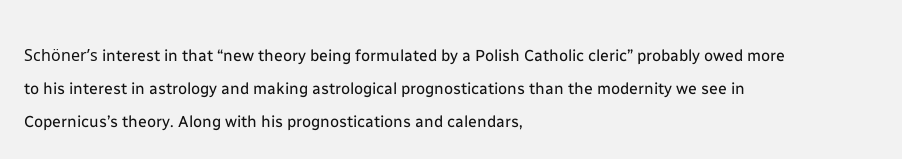Schöner’s interest in that “new theory being formulated by a Polish Catholic cleric” probably owed more to his interest in astrology and making astrological prognostications than the modernity we see in Copernicus’s theory. Along with his prognostications and calendars,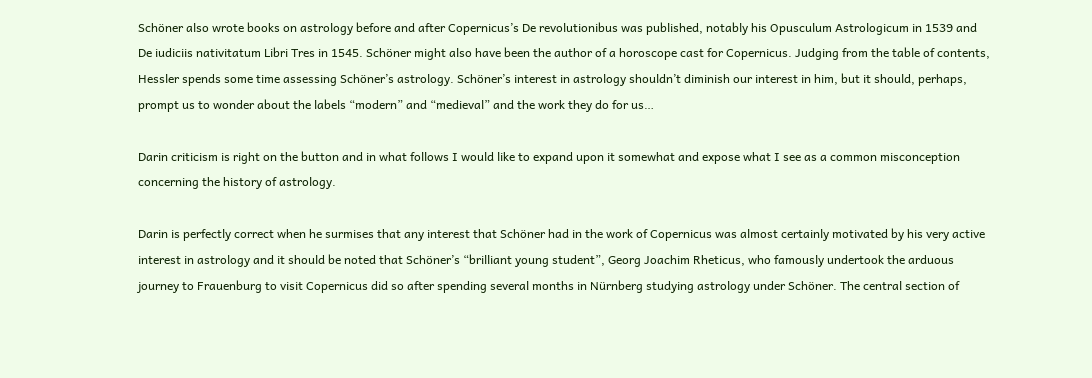Schöner also wrote books on astrology before and after Copernicus’s De revolutionibus was published, notably his Opusculum Astrologicum in 1539 and De iudiciis nativitatum Libri Tres in 1545. Schöner might also have been the author of a horoscope cast for Copernicus. Judging from the table of contents, Hessler spends some time assessing Schöner’s astrology. Schöner’s interest in astrology shouldn’t diminish our interest in him, but it should, perhaps, prompt us to wonder about the labels “modern” and “medieval” and the work they do for us…

Darin criticism is right on the button and in what follows I would like to expand upon it somewhat and expose what I see as a common misconception concerning the history of astrology.

Darin is perfectly correct when he surmises that any interest that Schöner had in the work of Copernicus was almost certainly motivated by his very active interest in astrology and it should be noted that Schöner’s “brilliant young student”, Georg Joachim Rheticus, who famously undertook the arduous journey to Frauenburg to visit Copernicus did so after spending several months in Nürnberg studying astrology under Schöner. The central section of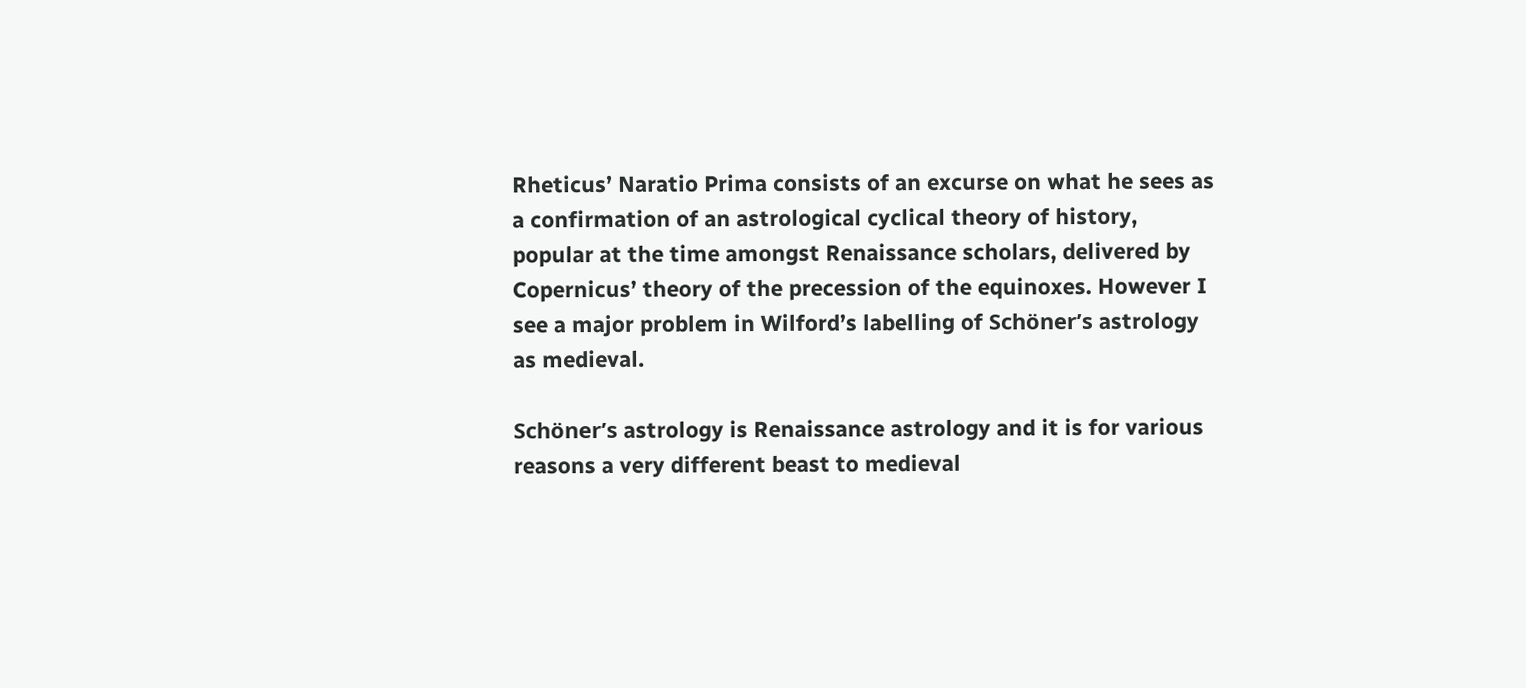Rheticus’ Naratio Prima consists of an excurse on what he sees as a confirmation of an astrological cyclical theory of history, popular at the time amongst Renaissance scholars, delivered by Copernicus’ theory of the precession of the equinoxes. However I see a major problem in Wilford’s labelling of Schöner’s astrology as medieval.

Schöner’s astrology is Renaissance astrology and it is for various reasons a very different beast to medieval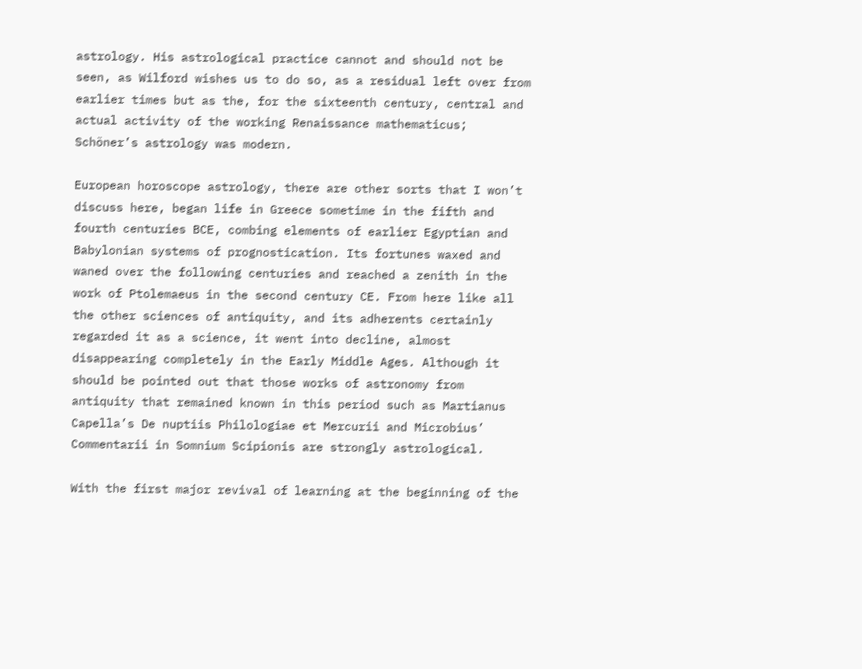astrology. His astrological practice cannot and should not be seen, as Wilford wishes us to do so, as a residual left over from earlier times but as the, for the sixteenth century, central and actual activity of the working Renaissance mathematicus; Schöner’s astrology was modern.

European horoscope astrology, there are other sorts that I won’t discuss here, began life in Greece sometime in the fifth and fourth centuries BCE, combing elements of earlier Egyptian and Babylonian systems of prognostication. Its fortunes waxed and waned over the following centuries and reached a zenith in the work of Ptolemaeus in the second century CE. From here like all the other sciences of antiquity, and its adherents certainly regarded it as a science, it went into decline, almost disappearing completely in the Early Middle Ages. Although it should be pointed out that those works of astronomy from antiquity that remained known in this period such as Martianus Capella’s De nuptiis Philologiae et Mercurii and Microbius’ Commentarii in Somnium Scipionis are strongly astrological.

With the first major revival of learning at the beginning of the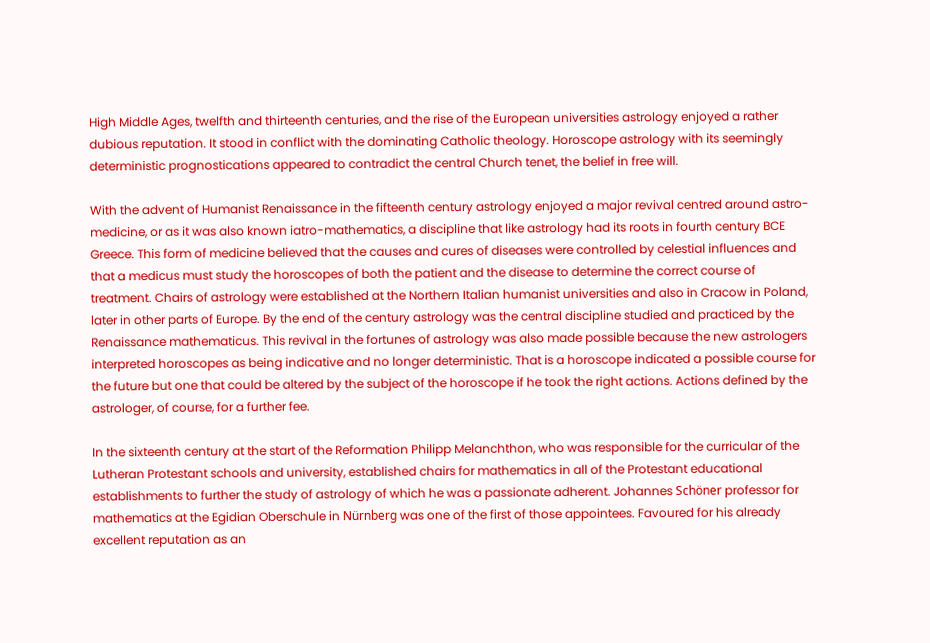High Middle Ages, twelfth and thirteenth centuries, and the rise of the European universities astrology enjoyed a rather dubious reputation. It stood in conflict with the dominating Catholic theology. Horoscope astrology with its seemingly deterministic prognostications appeared to contradict the central Church tenet, the belief in free will.

With the advent of Humanist Renaissance in the fifteenth century astrology enjoyed a major revival centred around astro-medicine, or as it was also known iatro-mathematics, a discipline that like astrology had its roots in fourth century BCE Greece. This form of medicine believed that the causes and cures of diseases were controlled by celestial influences and that a medicus must study the horoscopes of both the patient and the disease to determine the correct course of treatment. Chairs of astrology were established at the Northern Italian humanist universities and also in Cracow in Poland, later in other parts of Europe. By the end of the century astrology was the central discipline studied and practiced by the Renaissance mathematicus. This revival in the fortunes of astrology was also made possible because the new astrologers interpreted horoscopes as being indicative and no longer deterministic. That is a horoscope indicated a possible course for the future but one that could be altered by the subject of the horoscope if he took the right actions. Actions defined by the astrologer, of course, for a further fee.

In the sixteenth century at the start of the Reformation Philipp Melanchthon, who was responsible for the curricular of the Lutheran Protestant schools and university, established chairs for mathematics in all of the Protestant educational establishments to further the study of astrology of which he was a passionate adherent. Johannes Schöner professor for mathematics at the Egidian Oberschule in Nürnberg was one of the first of those appointees. Favoured for his already excellent reputation as an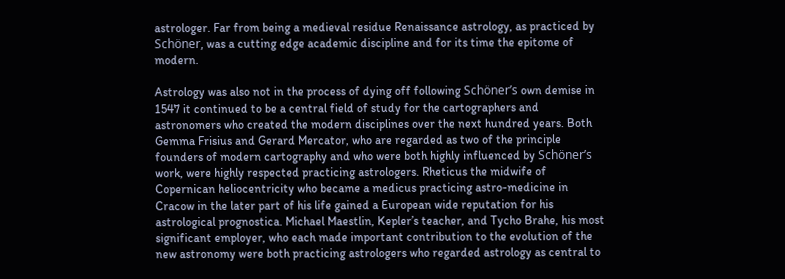astrologer. Far from being a medieval residue Renaissance astrology, as practiced by Schöner, was a cutting edge academic discipline and for its time the epitome of modern.

Astrology was also not in the process of dying off following Schöner’s own demise in 1547 it continued to be a central field of study for the cartographers and astronomers who created the modern disciplines over the next hundred years. Both Gemma Frisius and Gerard Mercator, who are regarded as two of the principle founders of modern cartography and who were both highly influenced by Schöner’s work, were highly respected practicing astrologers. Rheticus the midwife of Copernican heliocentricity who became a medicus practicing astro-medicine in Cracow in the later part of his life gained a European wide reputation for his astrological prognostica. Michael Maestlin, Kepler’s teacher, and Tycho Brahe, his most significant employer, who each made important contribution to the evolution of the new astronomy were both practicing astrologers who regarded astrology as central to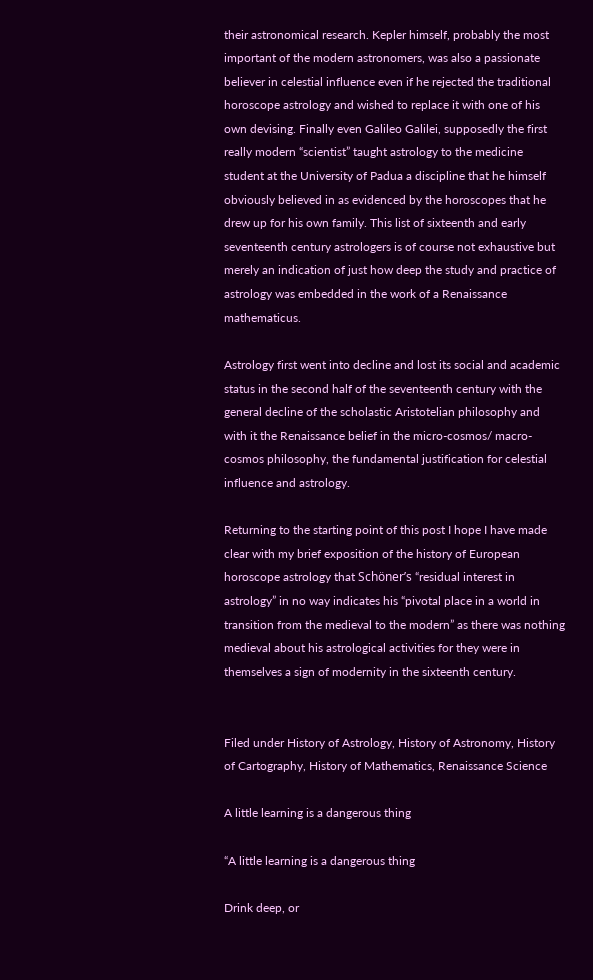their astronomical research. Kepler himself, probably the most important of the modern astronomers, was also a passionate believer in celestial influence even if he rejected the traditional horoscope astrology and wished to replace it with one of his own devising. Finally even Galileo Galilei, supposedly the first really modern “scientist” taught astrology to the medicine student at the University of Padua a discipline that he himself obviously believed in as evidenced by the horoscopes that he drew up for his own family. This list of sixteenth and early seventeenth century astrologers is of course not exhaustive but merely an indication of just how deep the study and practice of astrology was embedded in the work of a Renaissance mathematicus.

Astrology first went into decline and lost its social and academic status in the second half of the seventeenth century with the general decline of the scholastic Aristotelian philosophy and with it the Renaissance belief in the micro-cosmos/ macro-cosmos philosophy, the fundamental justification for celestial influence and astrology.

Returning to the starting point of this post I hope I have made clear with my brief exposition of the history of European horoscope astrology that Schöner’s “residual interest in astrology” in no way indicates his “pivotal place in a world in transition from the medieval to the modern” as there was nothing medieval about his astrological activities for they were in themselves a sign of modernity in the sixteenth century.


Filed under History of Astrology, History of Astronomy, History of Cartography, History of Mathematics, Renaissance Science

A little learning is a dangerous thing

“A little learning is a dangerous thing

Drink deep, or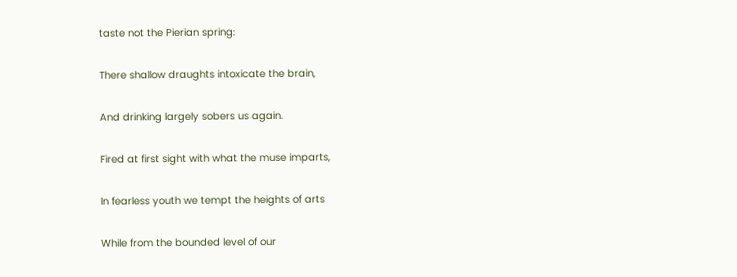taste not the Pierian spring:

There shallow draughts intoxicate the brain,

And drinking largely sobers us again.

Fired at first sight with what the muse imparts,

In fearless youth we tempt the heights of arts

While from the bounded level of our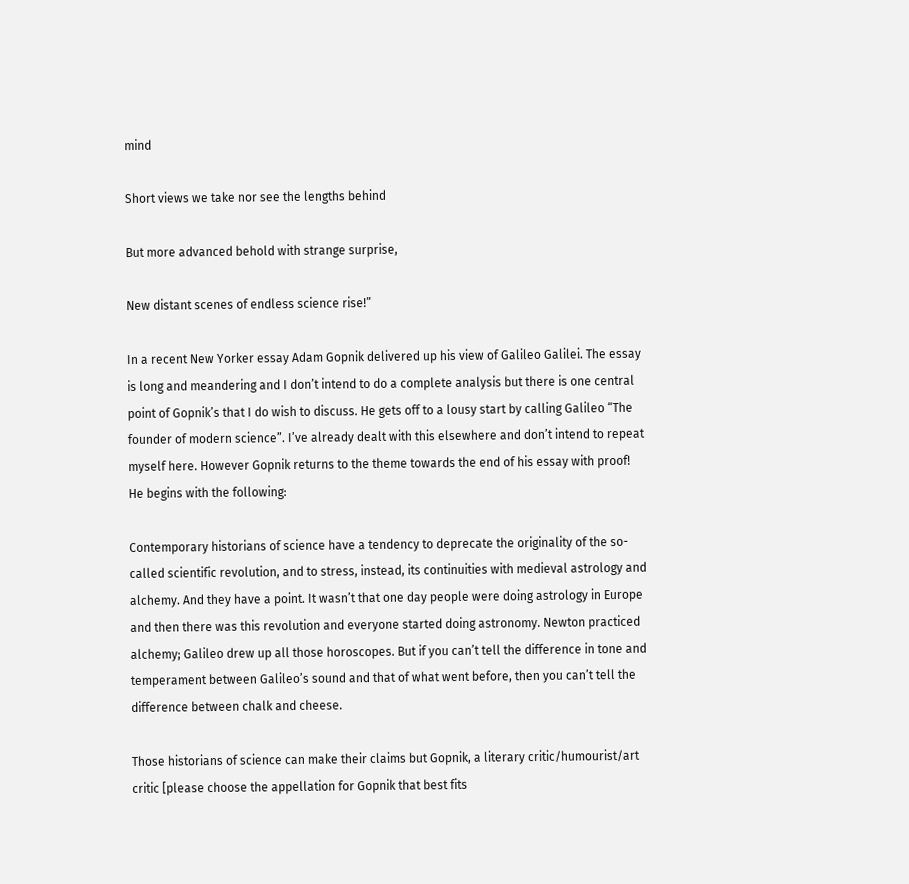mind

Short views we take nor see the lengths behind

But more advanced behold with strange surprise,

New distant scenes of endless science rise!”

In a recent New Yorker essay Adam Gopnik delivered up his view of Galileo Galilei. The essay is long and meandering and I don’t intend to do a complete analysis but there is one central point of Gopnik’s that I do wish to discuss. He gets off to a lousy start by calling Galileo “The founder of modern science”. I’ve already dealt with this elsewhere and don’t intend to repeat myself here. However Gopnik returns to the theme towards the end of his essay with proof! He begins with the following:

Contemporary historians of science have a tendency to deprecate the originality of the so-called scientific revolution, and to stress, instead, its continuities with medieval astrology and alchemy. And they have a point. It wasn’t that one day people were doing astrology in Europe and then there was this revolution and everyone started doing astronomy. Newton practiced alchemy; Galileo drew up all those horoscopes. But if you can’t tell the difference in tone and temperament between Galileo’s sound and that of what went before, then you can’t tell the difference between chalk and cheese.

Those historians of science can make their claims but Gopnik, a literary critic/humourist/art critic [please choose the appellation for Gopnik that best fits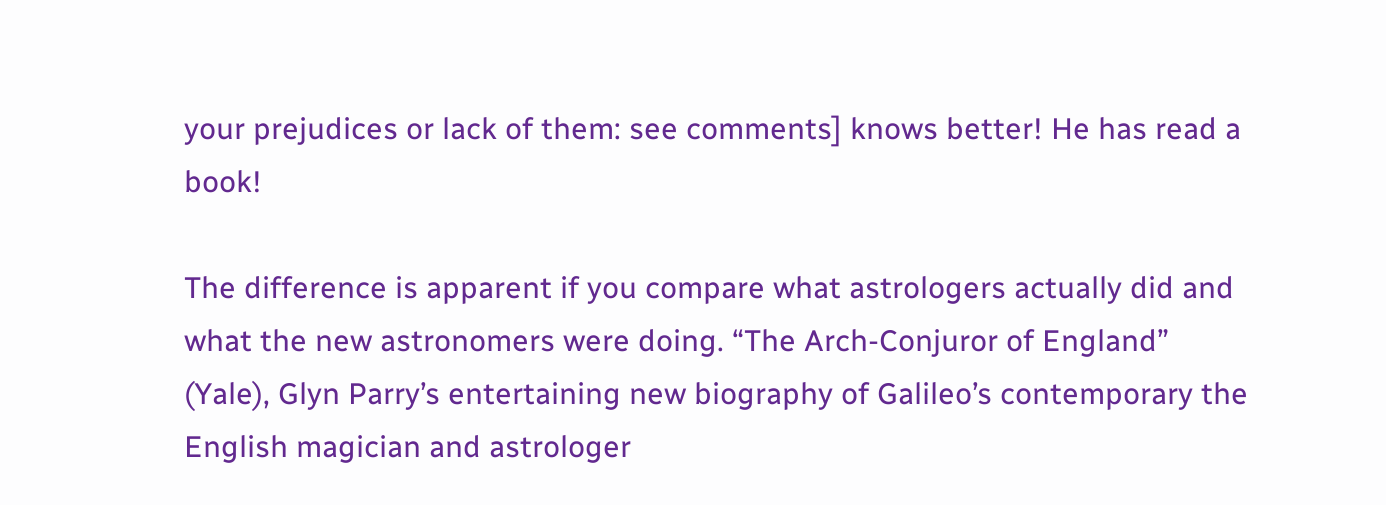your prejudices or lack of them: see comments] knows better! He has read a book!

The difference is apparent if you compare what astrologers actually did and what the new astronomers were doing. “The Arch-Conjuror of England” (Yale), Glyn Parry’s entertaining new biography of Galileo’s contemporary the English magician and astrologer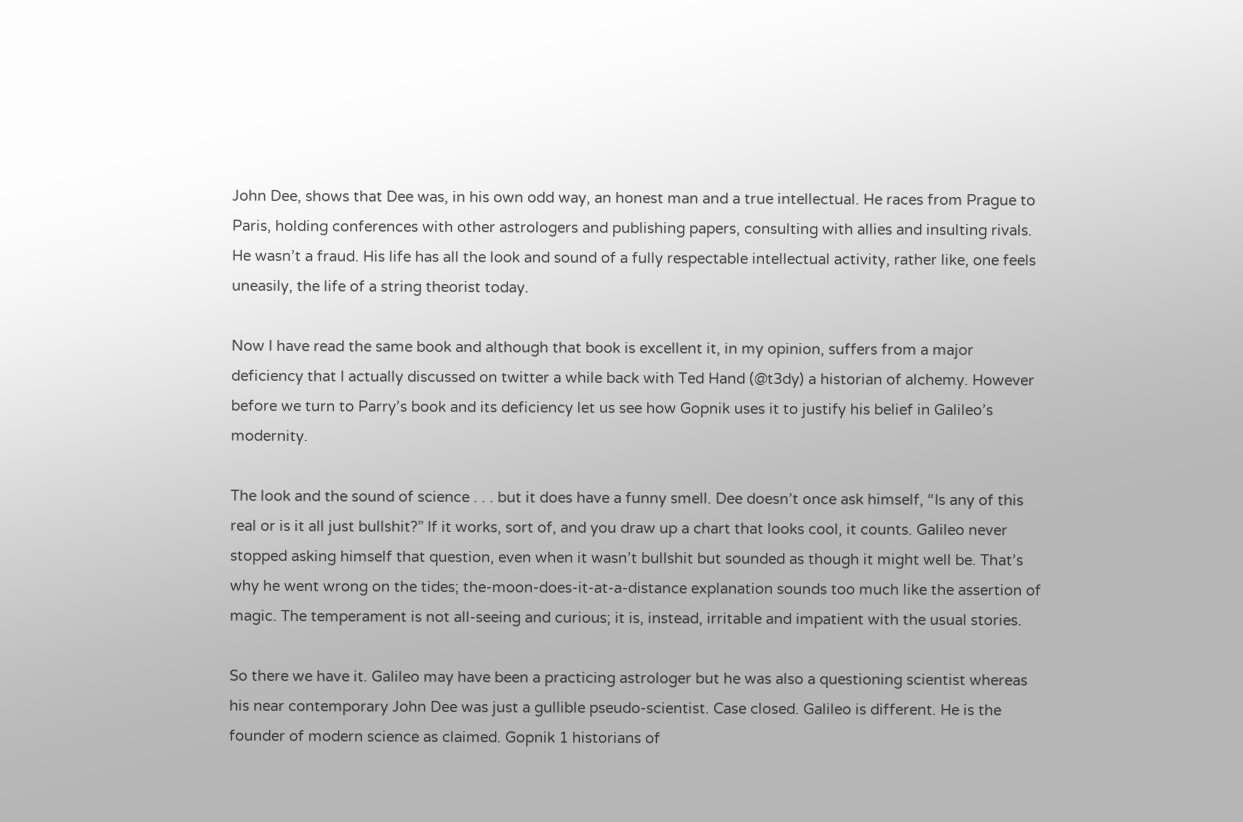John Dee, shows that Dee was, in his own odd way, an honest man and a true intellectual. He races from Prague to Paris, holding conferences with other astrologers and publishing papers, consulting with allies and insulting rivals. He wasn’t a fraud. His life has all the look and sound of a fully respectable intellectual activity, rather like, one feels uneasily, the life of a string theorist today.

Now I have read the same book and although that book is excellent it, in my opinion, suffers from a major deficiency that I actually discussed on twitter a while back with Ted Hand (@t3dy) a historian of alchemy. However before we turn to Parry’s book and its deficiency let us see how Gopnik uses it to justify his belief in Galileo’s modernity.

The look and the sound of science . . . but it does have a funny smell. Dee doesn’t once ask himself, “Is any of this real or is it all just bullshit?” If it works, sort of, and you draw up a chart that looks cool, it counts. Galileo never stopped asking himself that question, even when it wasn’t bullshit but sounded as though it might well be. That’s why he went wrong on the tides; the-moon-does-it-at-a-distance explanation sounds too much like the assertion of magic. The temperament is not all-seeing and curious; it is, instead, irritable and impatient with the usual stories.

So there we have it. Galileo may have been a practicing astrologer but he was also a questioning scientist whereas his near contemporary John Dee was just a gullible pseudo-scientist. Case closed. Galileo is different. He is the founder of modern science as claimed. Gopnik 1 historians of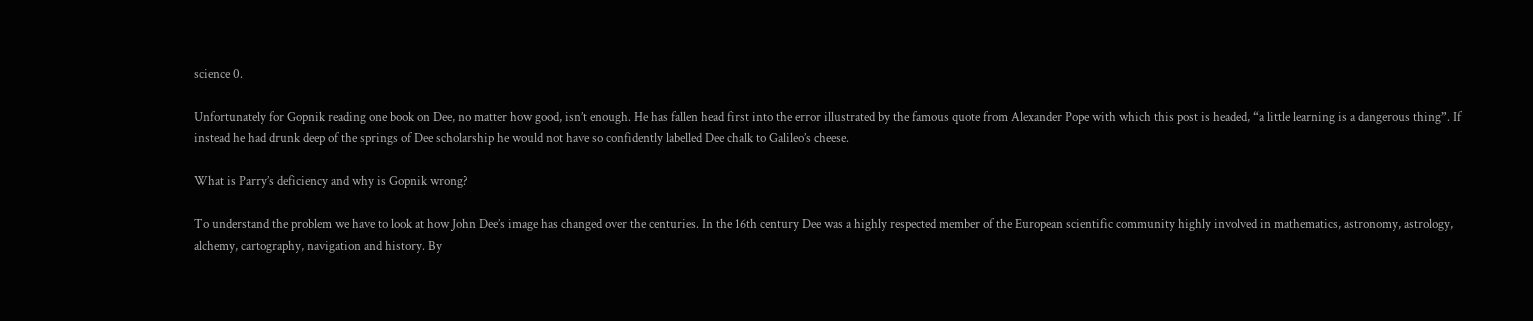science 0.

Unfortunately for Gopnik reading one book on Dee, no matter how good, isn’t enough. He has fallen head first into the error illustrated by the famous quote from Alexander Pope with which this post is headed, “a little learning is a dangerous thing”. If instead he had drunk deep of the springs of Dee scholarship he would not have so confidently labelled Dee chalk to Galileo’s cheese.

What is Parry’s deficiency and why is Gopnik wrong?

To understand the problem we have to look at how John Dee’s image has changed over the centuries. In the 16th century Dee was a highly respected member of the European scientific community highly involved in mathematics, astronomy, astrology, alchemy, cartography, navigation and history. By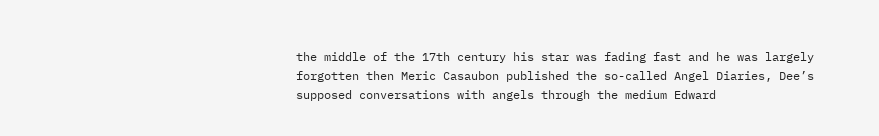the middle of the 17th century his star was fading fast and he was largely forgotten then Meric Casaubon published the so-called Angel Diaries, Dee’s supposed conversations with angels through the medium Edward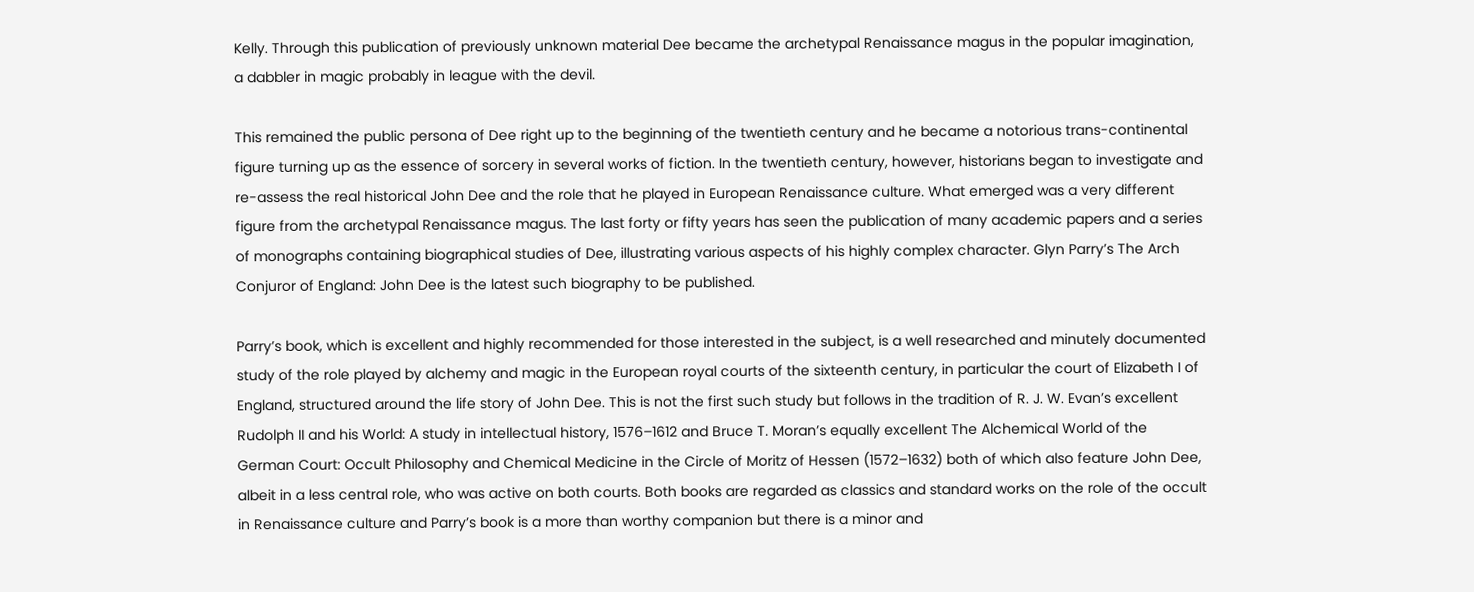Kelly. Through this publication of previously unknown material Dee became the archetypal Renaissance magus in the popular imagination, a dabbler in magic probably in league with the devil.

This remained the public persona of Dee right up to the beginning of the twentieth century and he became a notorious trans-continental figure turning up as the essence of sorcery in several works of fiction. In the twentieth century, however, historians began to investigate and re-assess the real historical John Dee and the role that he played in European Renaissance culture. What emerged was a very different figure from the archetypal Renaissance magus. The last forty or fifty years has seen the publication of many academic papers and a series of monographs containing biographical studies of Dee, illustrating various aspects of his highly complex character. Glyn Parry’s The Arch Conjuror of England: John Dee is the latest such biography to be published.

Parry’s book, which is excellent and highly recommended for those interested in the subject, is a well researched and minutely documented study of the role played by alchemy and magic in the European royal courts of the sixteenth century, in particular the court of Elizabeth I of England, structured around the life story of John Dee. This is not the first such study but follows in the tradition of R. J. W. Evan’s excellent Rudolph II and his World: A study in intellectual history, 1576–1612 and Bruce T. Moran’s equally excellent The Alchemical World of the German Court: Occult Philosophy and Chemical Medicine in the Circle of Moritz of Hessen (1572–1632) both of which also feature John Dee, albeit in a less central role, who was active on both courts. Both books are regarded as classics and standard works on the role of the occult in Renaissance culture and Parry’s book is a more than worthy companion but there is a minor and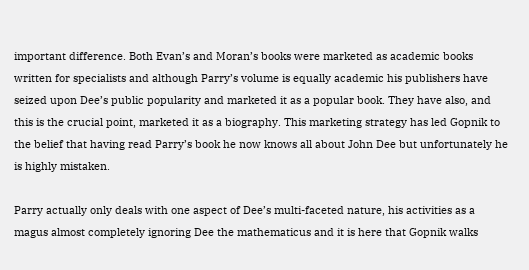important difference. Both Evan’s and Moran’s books were marketed as academic books written for specialists and although Parry’s volume is equally academic his publishers have seized upon Dee’s public popularity and marketed it as a popular book. They have also, and this is the crucial point, marketed it as a biography. This marketing strategy has led Gopnik to the belief that having read Parry’s book he now knows all about John Dee but unfortunately he is highly mistaken.

Parry actually only deals with one aspect of Dee’s multi-faceted nature, his activities as a magus almost completely ignoring Dee the mathematicus and it is here that Gopnik walks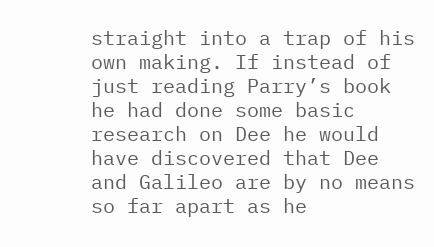straight into a trap of his own making. If instead of just reading Parry’s book he had done some basic research on Dee he would have discovered that Dee and Galileo are by no means so far apart as he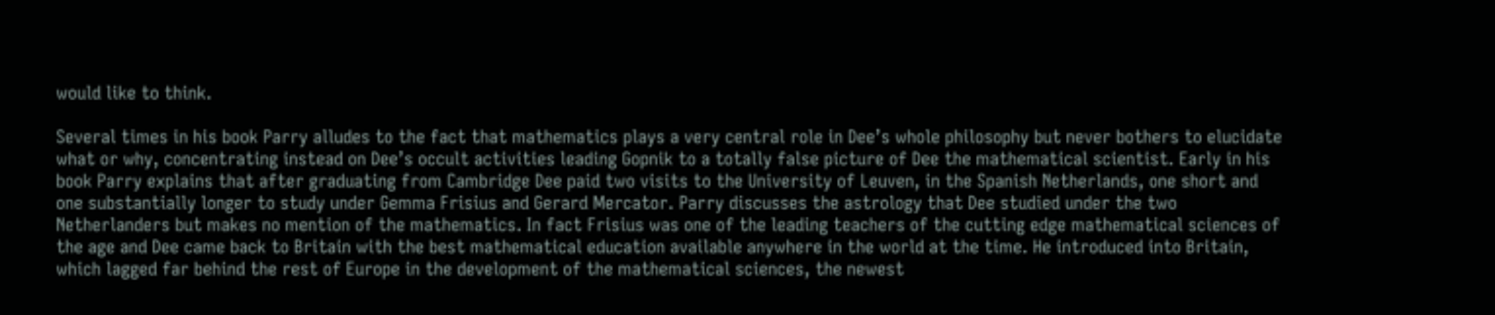would like to think.

Several times in his book Parry alludes to the fact that mathematics plays a very central role in Dee’s whole philosophy but never bothers to elucidate what or why, concentrating instead on Dee’s occult activities leading Gopnik to a totally false picture of Dee the mathematical scientist. Early in his book Parry explains that after graduating from Cambridge Dee paid two visits to the University of Leuven, in the Spanish Netherlands, one short and one substantially longer to study under Gemma Frisius and Gerard Mercator. Parry discusses the astrology that Dee studied under the two Netherlanders but makes no mention of the mathematics. In fact Frisius was one of the leading teachers of the cutting edge mathematical sciences of the age and Dee came back to Britain with the best mathematical education available anywhere in the world at the time. He introduced into Britain, which lagged far behind the rest of Europe in the development of the mathematical sciences, the newest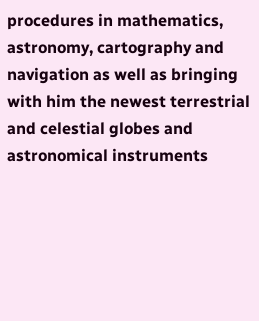procedures in mathematics, astronomy, cartography and navigation as well as bringing with him the newest terrestrial and celestial globes and astronomical instruments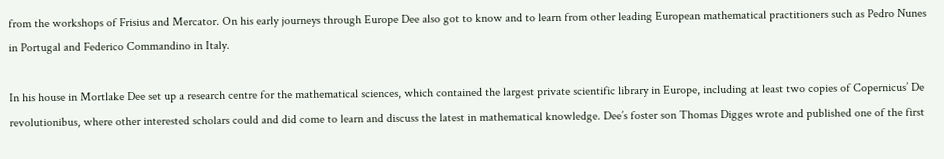from the workshops of Frisius and Mercator. On his early journeys through Europe Dee also got to know and to learn from other leading European mathematical practitioners such as Pedro Nunes in Portugal and Federico Commandino in Italy.

In his house in Mortlake Dee set up a research centre for the mathematical sciences, which contained the largest private scientific library in Europe, including at least two copies of Copernicus’ De revolutionibus, where other interested scholars could and did come to learn and discuss the latest in mathematical knowledge. Dee’s foster son Thomas Digges wrote and published one of the first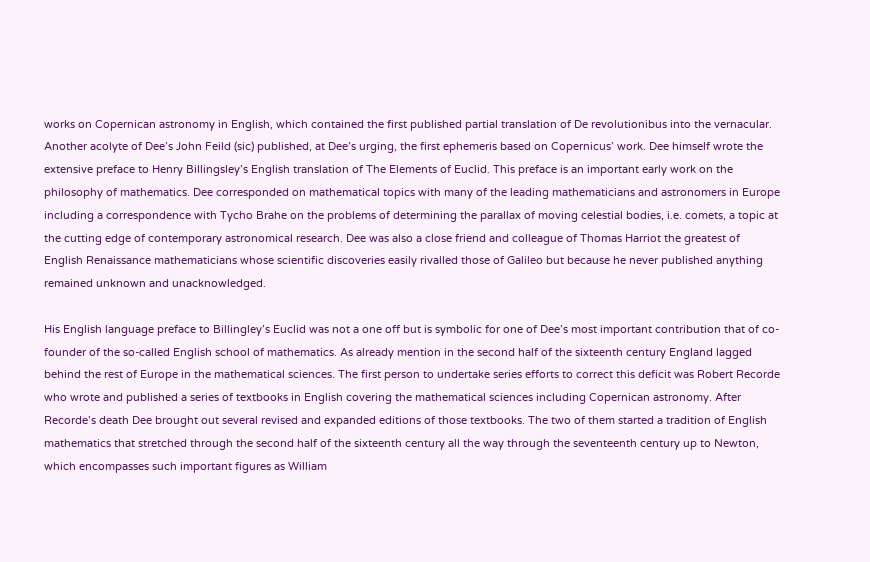works on Copernican astronomy in English, which contained the first published partial translation of De revolutionibus into the vernacular. Another acolyte of Dee’s John Feild (sic) published, at Dee’s urging, the first ephemeris based on Copernicus’ work. Dee himself wrote the extensive preface to Henry Billingsley’s English translation of The Elements of Euclid. This preface is an important early work on the philosophy of mathematics. Dee corresponded on mathematical topics with many of the leading mathematicians and astronomers in Europe including a correspondence with Tycho Brahe on the problems of determining the parallax of moving celestial bodies, i.e. comets, a topic at the cutting edge of contemporary astronomical research. Dee was also a close friend and colleague of Thomas Harriot the greatest of English Renaissance mathematicians whose scientific discoveries easily rivalled those of Galileo but because he never published anything remained unknown and unacknowledged.

His English language preface to Billingley’s Euclid was not a one off but is symbolic for one of Dee’s most important contribution that of co-founder of the so-called English school of mathematics. As already mention in the second half of the sixteenth century England lagged behind the rest of Europe in the mathematical sciences. The first person to undertake series efforts to correct this deficit was Robert Recorde who wrote and published a series of textbooks in English covering the mathematical sciences including Copernican astronomy. After Recorde’s death Dee brought out several revised and expanded editions of those textbooks. The two of them started a tradition of English mathematics that stretched through the second half of the sixteenth century all the way through the seventeenth century up to Newton, which encompasses such important figures as William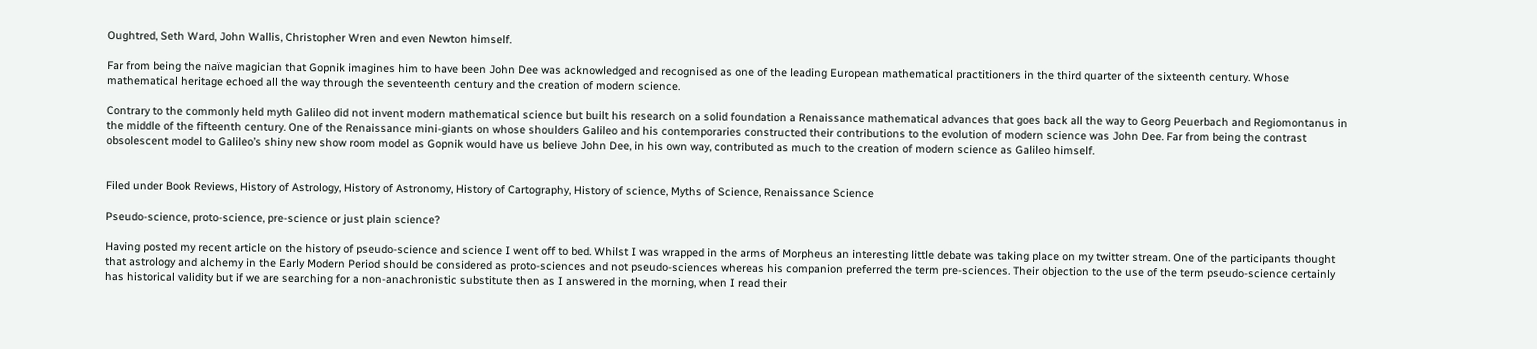Oughtred, Seth Ward, John Wallis, Christopher Wren and even Newton himself.

Far from being the naïve magician that Gopnik imagines him to have been John Dee was acknowledged and recognised as one of the leading European mathematical practitioners in the third quarter of the sixteenth century. Whose mathematical heritage echoed all the way through the seventeenth century and the creation of modern science.

Contrary to the commonly held myth Galileo did not invent modern mathematical science but built his research on a solid foundation a Renaissance mathematical advances that goes back all the way to Georg Peuerbach and Regiomontanus in the middle of the fifteenth century. One of the Renaissance mini-giants on whose shoulders Galileo and his contemporaries constructed their contributions to the evolution of modern science was John Dee. Far from being the contrast obsolescent model to Galileo’s shiny new show room model as Gopnik would have us believe John Dee, in his own way, contributed as much to the creation of modern science as Galileo himself.


Filed under Book Reviews, History of Astrology, History of Astronomy, History of Cartography, History of science, Myths of Science, Renaissance Science

Pseudo-science, proto-science, pre-science or just plain science?

Having posted my recent article on the history of pseudo-science and science I went off to bed. Whilst I was wrapped in the arms of Morpheus an interesting little debate was taking place on my twitter stream. One of the participants thought that astrology and alchemy in the Early Modern Period should be considered as proto-sciences and not pseudo-sciences whereas his companion preferred the term pre-sciences. Their objection to the use of the term pseudo-science certainly has historical validity but if we are searching for a non-anachronistic substitute then as I answered in the morning, when I read their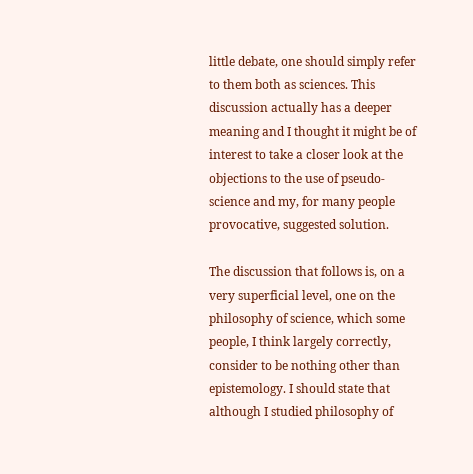little debate, one should simply refer to them both as sciences. This discussion actually has a deeper meaning and I thought it might be of interest to take a closer look at the objections to the use of pseudo-science and my, for many people provocative, suggested solution.

The discussion that follows is, on a very superficial level, one on the philosophy of science, which some people, I think largely correctly, consider to be nothing other than epistemology. I should state that although I studied philosophy of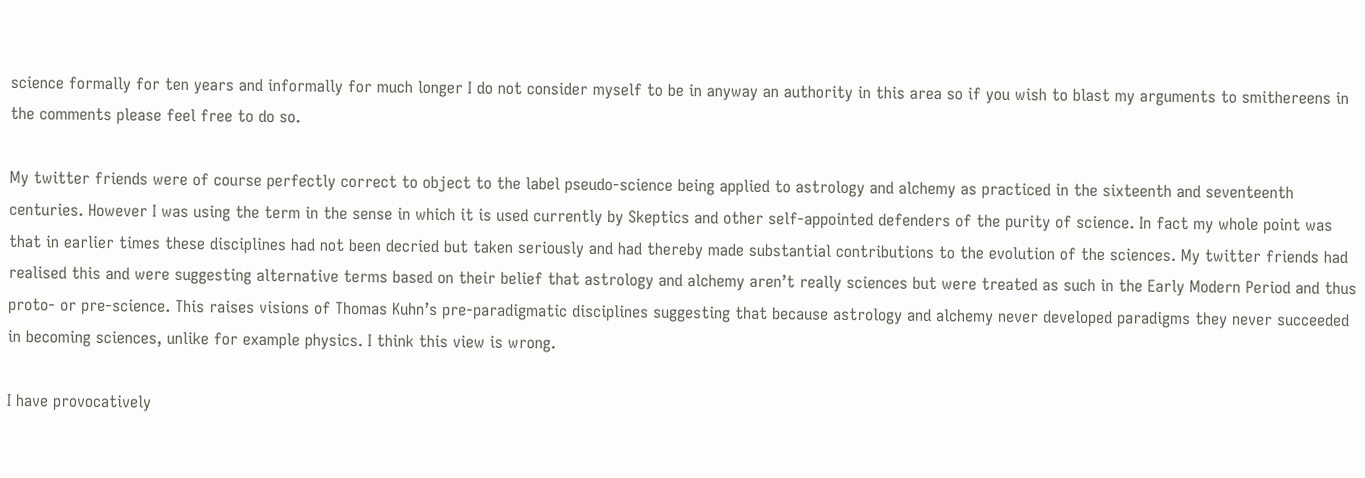science formally for ten years and informally for much longer I do not consider myself to be in anyway an authority in this area so if you wish to blast my arguments to smithereens in the comments please feel free to do so.

My twitter friends were of course perfectly correct to object to the label pseudo-science being applied to astrology and alchemy as practiced in the sixteenth and seventeenth centuries. However I was using the term in the sense in which it is used currently by Skeptics and other self-appointed defenders of the purity of science. In fact my whole point was that in earlier times these disciplines had not been decried but taken seriously and had thereby made substantial contributions to the evolution of the sciences. My twitter friends had realised this and were suggesting alternative terms based on their belief that astrology and alchemy aren’t really sciences but were treated as such in the Early Modern Period and thus proto- or pre-science. This raises visions of Thomas Kuhn’s pre-paradigmatic disciplines suggesting that because astrology and alchemy never developed paradigms they never succeeded in becoming sciences, unlike for example physics. I think this view is wrong.

I have provocatively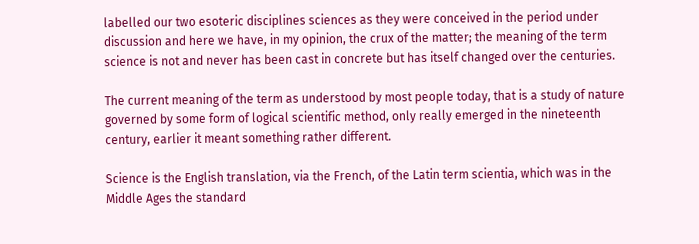labelled our two esoteric disciplines sciences as they were conceived in the period under discussion and here we have, in my opinion, the crux of the matter; the meaning of the term science is not and never has been cast in concrete but has itself changed over the centuries.

The current meaning of the term as understood by most people today, that is a study of nature governed by some form of logical scientific method, only really emerged in the nineteenth century, earlier it meant something rather different.

Science is the English translation, via the French, of the Latin term scientia, which was in the Middle Ages the standard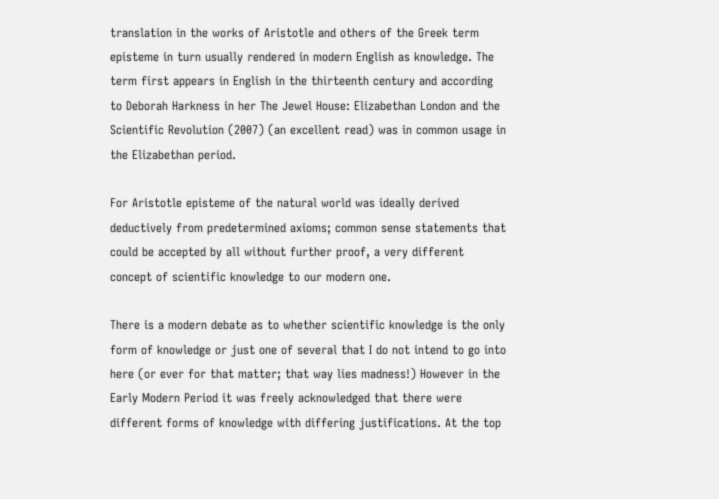translation in the works of Aristotle and others of the Greek term episteme in turn usually rendered in modern English as knowledge. The term first appears in English in the thirteenth century and according to Deborah Harkness in her The Jewel House: Elizabethan London and the Scientific Revolution (2007) (an excellent read) was in common usage in the Elizabethan period.

For Aristotle episteme of the natural world was ideally derived deductively from predetermined axioms; common sense statements that could be accepted by all without further proof, a very different concept of scientific knowledge to our modern one.

There is a modern debate as to whether scientific knowledge is the only form of knowledge or just one of several that I do not intend to go into here (or ever for that matter; that way lies madness!) However in the Early Modern Period it was freely acknowledged that there were different forms of knowledge with differing justifications. At the top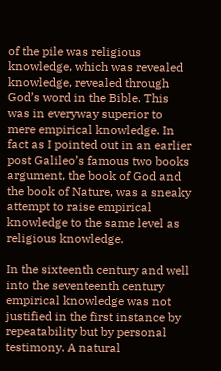of the pile was religious knowledge, which was revealed knowledge, revealed through God’s word in the Bible. This was in everyway superior to mere empirical knowledge. In fact as I pointed out in an earlier post Galileo’s famous two books argument, the book of God and the book of Nature, was a sneaky attempt to raise empirical knowledge to the same level as religious knowledge.

In the sixteenth century and well into the seventeenth century empirical knowledge was not justified in the first instance by repeatability but by personal testimony. A natural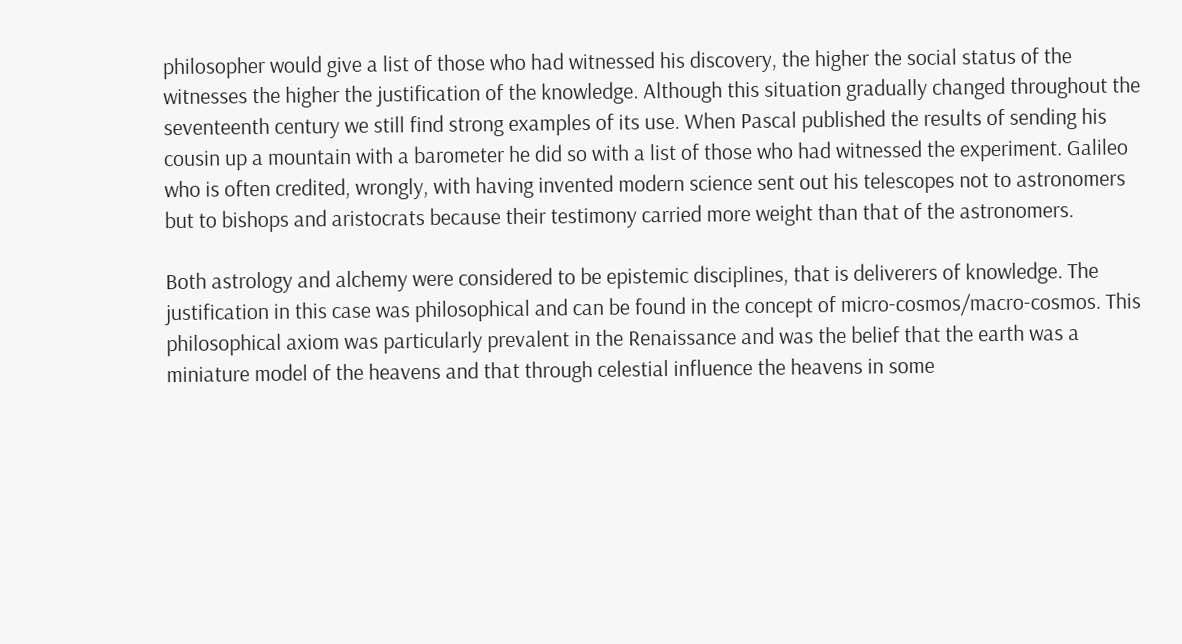philosopher would give a list of those who had witnessed his discovery, the higher the social status of the witnesses the higher the justification of the knowledge. Although this situation gradually changed throughout the seventeenth century we still find strong examples of its use. When Pascal published the results of sending his cousin up a mountain with a barometer he did so with a list of those who had witnessed the experiment. Galileo who is often credited, wrongly, with having invented modern science sent out his telescopes not to astronomers but to bishops and aristocrats because their testimony carried more weight than that of the astronomers.

Both astrology and alchemy were considered to be epistemic disciplines, that is deliverers of knowledge. The justification in this case was philosophical and can be found in the concept of micro-cosmos/macro-cosmos. This philosophical axiom was particularly prevalent in the Renaissance and was the belief that the earth was a miniature model of the heavens and that through celestial influence the heavens in some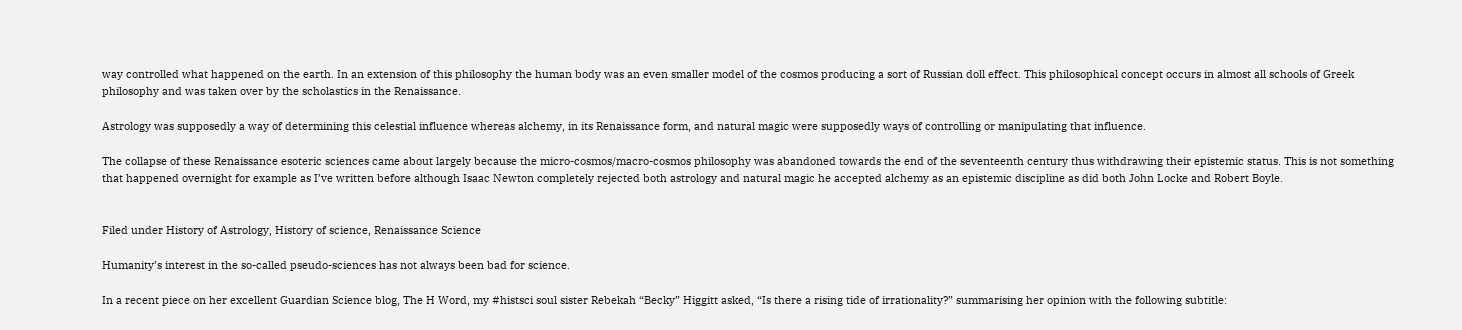way controlled what happened on the earth. In an extension of this philosophy the human body was an even smaller model of the cosmos producing a sort of Russian doll effect. This philosophical concept occurs in almost all schools of Greek philosophy and was taken over by the scholastics in the Renaissance.

Astrology was supposedly a way of determining this celestial influence whereas alchemy, in its Renaissance form, and natural magic were supposedly ways of controlling or manipulating that influence.

The collapse of these Renaissance esoteric sciences came about largely because the micro-cosmos/macro-cosmos philosophy was abandoned towards the end of the seventeenth century thus withdrawing their epistemic status. This is not something that happened overnight for example as I’ve written before although Isaac Newton completely rejected both astrology and natural magic he accepted alchemy as an epistemic discipline as did both John Locke and Robert Boyle.


Filed under History of Astrology, History of science, Renaissance Science

Humanity’s interest in the so-called pseudo-sciences has not always been bad for science.

In a recent piece on her excellent Guardian Science blog, The H Word, my #histsci soul sister Rebekah “Becky” Higgitt asked, “Is there a rising tide of irrationality?” summarising her opinion with the following subtitle: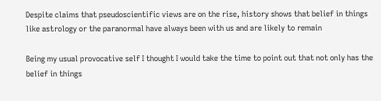Despite claims that pseudoscientific views are on the rise, history shows that belief in things like astrology or the paranormal have always been with us and are likely to remain

Being my usual provocative self I thought I would take the time to point out that not only has the belief in things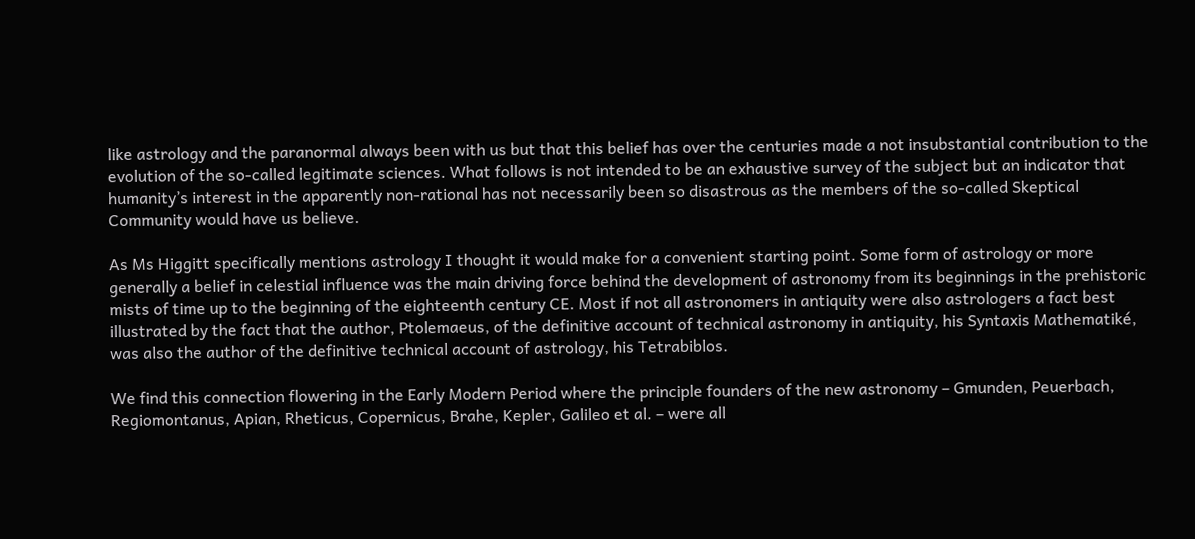like astrology and the paranormal always been with us but that this belief has over the centuries made a not insubstantial contribution to the evolution of the so-called legitimate sciences. What follows is not intended to be an exhaustive survey of the subject but an indicator that humanity’s interest in the apparently non-rational has not necessarily been so disastrous as the members of the so-called Skeptical Community would have us believe.

As Ms Higgitt specifically mentions astrology I thought it would make for a convenient starting point. Some form of astrology or more generally a belief in celestial influence was the main driving force behind the development of astronomy from its beginnings in the prehistoric mists of time up to the beginning of the eighteenth century CE. Most if not all astronomers in antiquity were also astrologers a fact best illustrated by the fact that the author, Ptolemaeus, of the definitive account of technical astronomy in antiquity, his Syntaxis Mathematiké, was also the author of the definitive technical account of astrology, his Tetrabiblos.

We find this connection flowering in the Early Modern Period where the principle founders of the new astronomy – Gmunden, Peuerbach, Regiomontanus, Apian, Rheticus, Copernicus, Brahe, Kepler, Galileo et al. – were all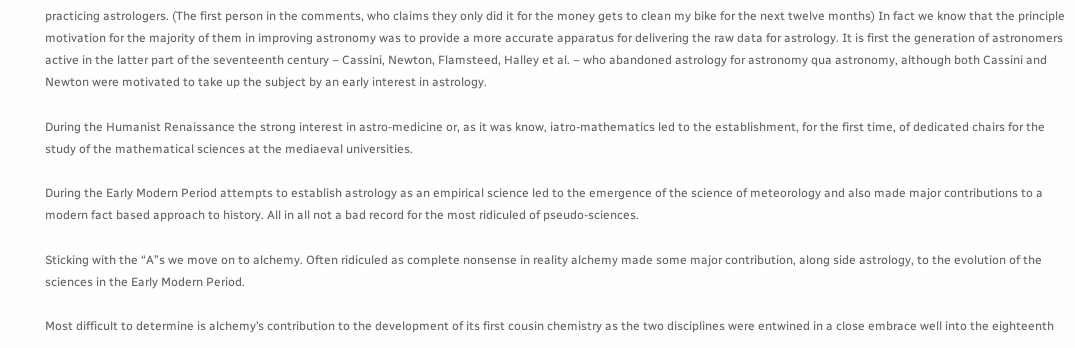practicing astrologers. (The first person in the comments, who claims they only did it for the money gets to clean my bike for the next twelve months) In fact we know that the principle motivation for the majority of them in improving astronomy was to provide a more accurate apparatus for delivering the raw data for astrology. It is first the generation of astronomers active in the latter part of the seventeenth century – Cassini, Newton, Flamsteed, Halley et al. – who abandoned astrology for astronomy qua astronomy, although both Cassini and Newton were motivated to take up the subject by an early interest in astrology.

During the Humanist Renaissance the strong interest in astro-medicine or, as it was know, iatro-mathematics led to the establishment, for the first time, of dedicated chairs for the study of the mathematical sciences at the mediaeval universities.

During the Early Modern Period attempts to establish astrology as an empirical science led to the emergence of the science of meteorology and also made major contributions to a modern fact based approach to history. All in all not a bad record for the most ridiculed of pseudo-sciences.

Sticking with the “A”s we move on to alchemy. Often ridiculed as complete nonsense in reality alchemy made some major contribution, along side astrology, to the evolution of the sciences in the Early Modern Period.

Most difficult to determine is alchemy’s contribution to the development of its first cousin chemistry as the two disciplines were entwined in a close embrace well into the eighteenth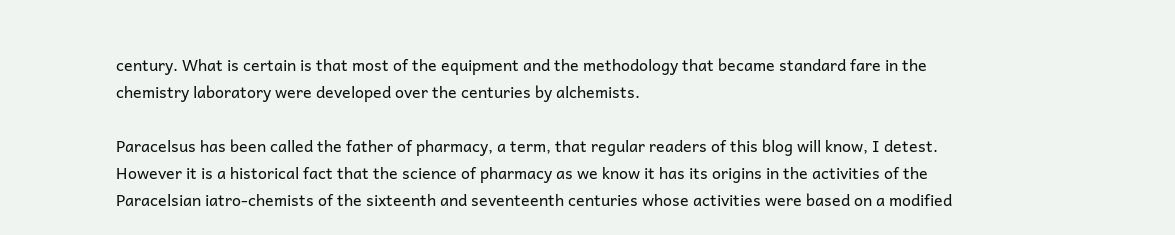century. What is certain is that most of the equipment and the methodology that became standard fare in the chemistry laboratory were developed over the centuries by alchemists.

Paracelsus has been called the father of pharmacy, a term, that regular readers of this blog will know, I detest. However it is a historical fact that the science of pharmacy as we know it has its origins in the activities of the Paracelsian iatro-chemists of the sixteenth and seventeenth centuries whose activities were based on a modified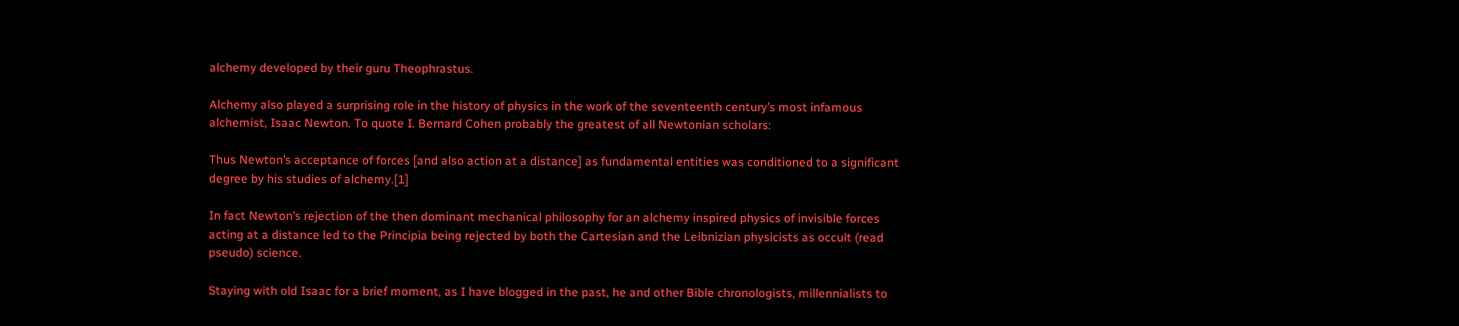alchemy developed by their guru Theophrastus.

Alchemy also played a surprising role in the history of physics in the work of the seventeenth century’s most infamous alchemist, Isaac Newton. To quote I. Bernard Cohen probably the greatest of all Newtonian scholars:

Thus Newton’s acceptance of forces [and also action at a distance] as fundamental entities was conditioned to a significant degree by his studies of alchemy.[1]

In fact Newton’s rejection of the then dominant mechanical philosophy for an alchemy inspired physics of invisible forces acting at a distance led to the Principia being rejected by both the Cartesian and the Leibnizian physicists as occult (read pseudo) science.

Staying with old Isaac for a brief moment, as I have blogged in the past, he and other Bible chronologists, millennialists to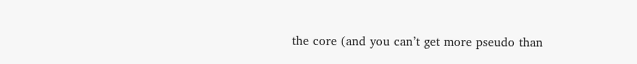the core (and you can’t get more pseudo than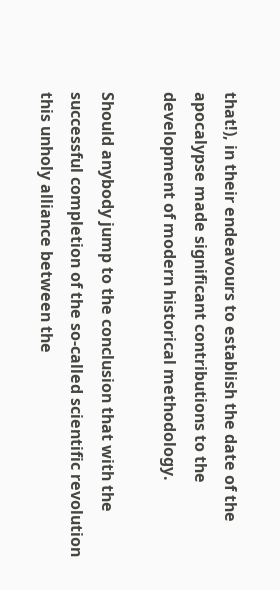that!), in their endeavours to establish the date of the apocalypse made significant contributions to the development of modern historical methodology.

Should anybody jump to the conclusion that with the successful completion of the so-called scientific revolution this unholy alliance between the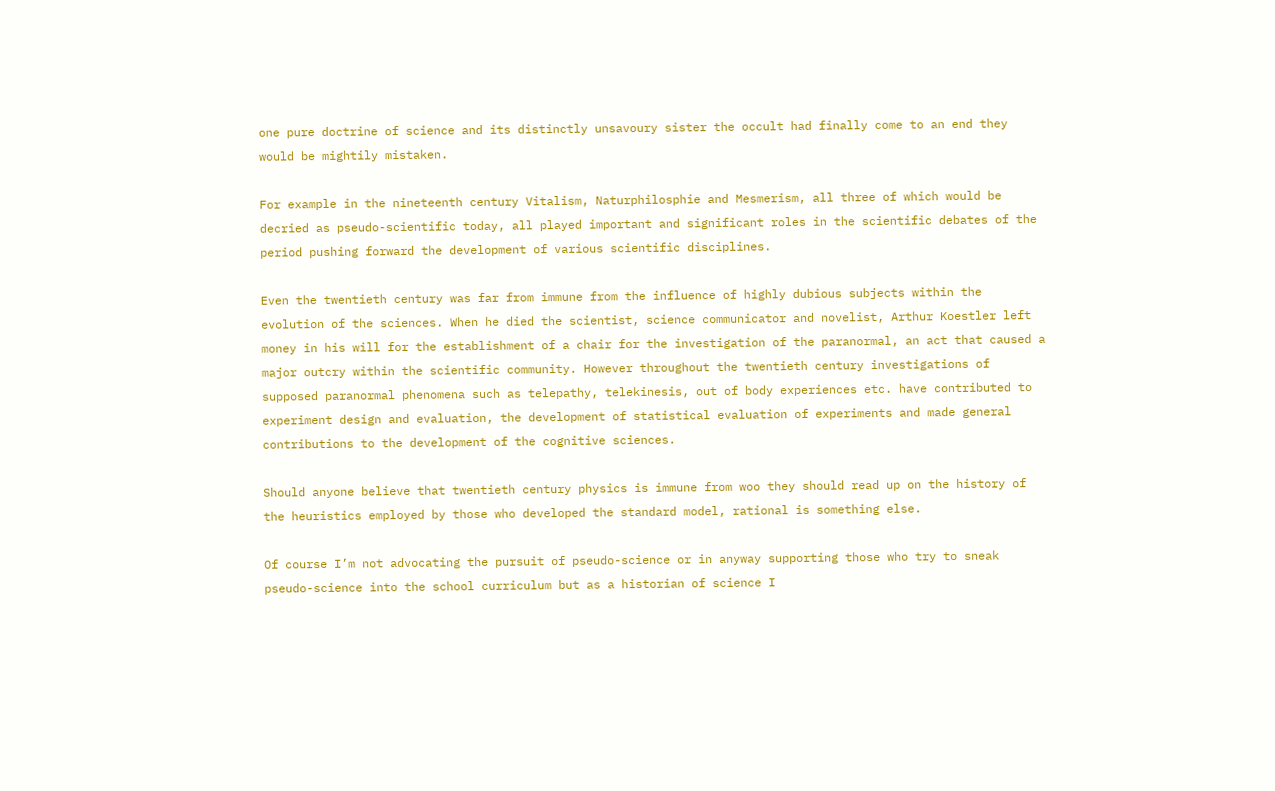one pure doctrine of science and its distinctly unsavoury sister the occult had finally come to an end they would be mightily mistaken.

For example in the nineteenth century Vitalism, Naturphilosphie and Mesmerism, all three of which would be decried as pseudo-scientific today, all played important and significant roles in the scientific debates of the period pushing forward the development of various scientific disciplines.

Even the twentieth century was far from immune from the influence of highly dubious subjects within the evolution of the sciences. When he died the scientist, science communicator and novelist, Arthur Koestler left money in his will for the establishment of a chair for the investigation of the paranormal, an act that caused a major outcry within the scientific community. However throughout the twentieth century investigations of supposed paranormal phenomena such as telepathy, telekinesis, out of body experiences etc. have contributed to experiment design and evaluation, the development of statistical evaluation of experiments and made general contributions to the development of the cognitive sciences.

Should anyone believe that twentieth century physics is immune from woo they should read up on the history of the heuristics employed by those who developed the standard model, rational is something else.

Of course I’m not advocating the pursuit of pseudo-science or in anyway supporting those who try to sneak pseudo-science into the school curriculum but as a historian of science I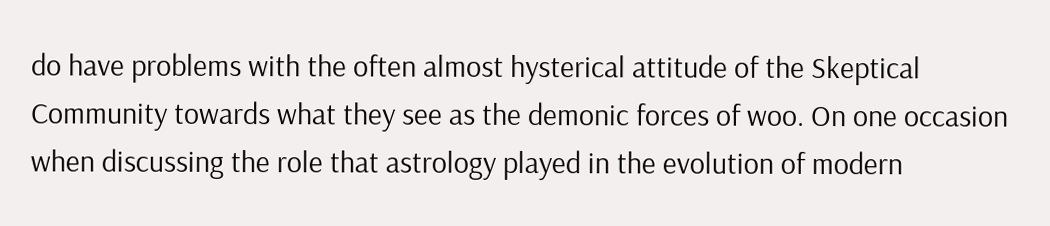do have problems with the often almost hysterical attitude of the Skeptical Community towards what they see as the demonic forces of woo. On one occasion when discussing the role that astrology played in the evolution of modern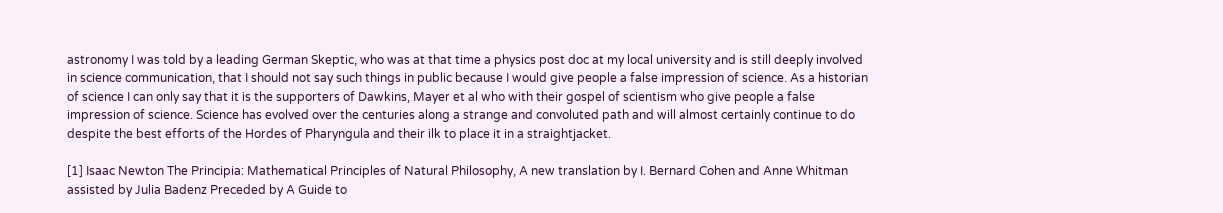astronomy I was told by a leading German Skeptic, who was at that time a physics post doc at my local university and is still deeply involved in science communication, that I should not say such things in public because I would give people a false impression of science. As a historian of science I can only say that it is the supporters of Dawkins, Mayer et al who with their gospel of scientism who give people a false impression of science. Science has evolved over the centuries along a strange and convoluted path and will almost certainly continue to do despite the best efforts of the Hordes of Pharyngula and their ilk to place it in a straightjacket.

[1] Isaac Newton The Principia: Mathematical Principles of Natural Philosophy, A new translation by I. Bernard Cohen and Anne Whitman assisted by Julia Badenz Preceded by A Guide to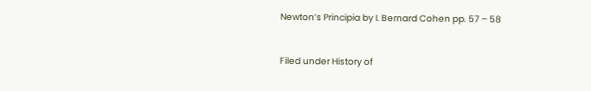Newton’s Principia by I. Bernard Cohen pp. 57 – 58


Filed under History of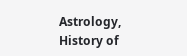Astrology, History of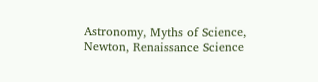Astronomy, Myths of Science, Newton, Renaissance Science